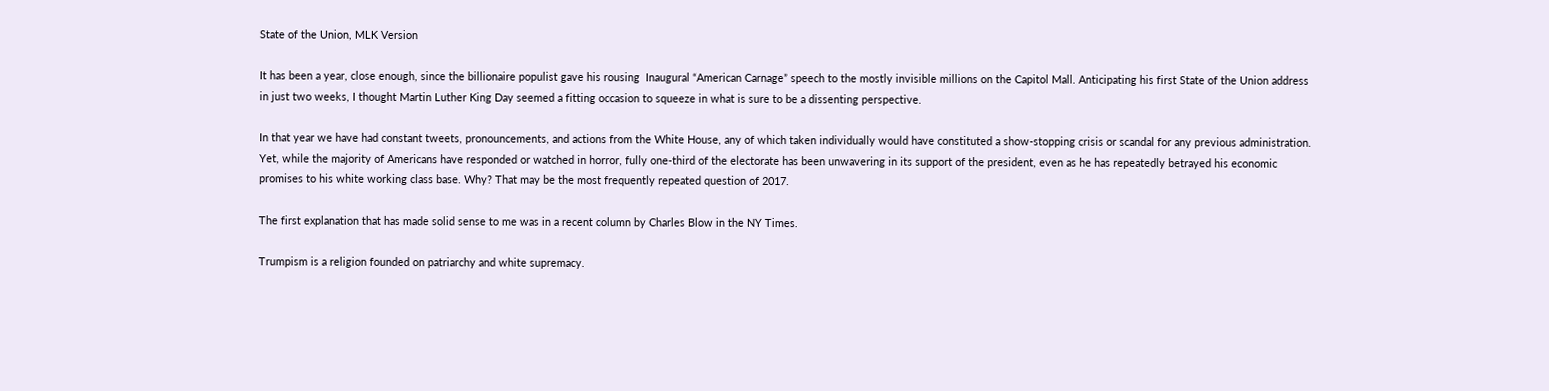State of the Union, MLK Version

It has been a year, close enough, since the billionaire populist gave his rousing  Inaugural “American Carnage” speech to the mostly invisible millions on the Capitol Mall. Anticipating his first State of the Union address in just two weeks, I thought Martin Luther King Day seemed a fitting occasion to squeeze in what is sure to be a dissenting perspective.

In that year we have had constant tweets, pronouncements, and actions from the White House, any of which taken individually would have constituted a show-stopping crisis or scandal for any previous administration. Yet, while the majority of Americans have responded or watched in horror, fully one-third of the electorate has been unwavering in its support of the president, even as he has repeatedly betrayed his economic promises to his white working class base. Why? That may be the most frequently repeated question of 2017.

The first explanation that has made solid sense to me was in a recent column by Charles Blow in the NY Times.

Trumpism is a religion founded on patriarchy and white supremacy.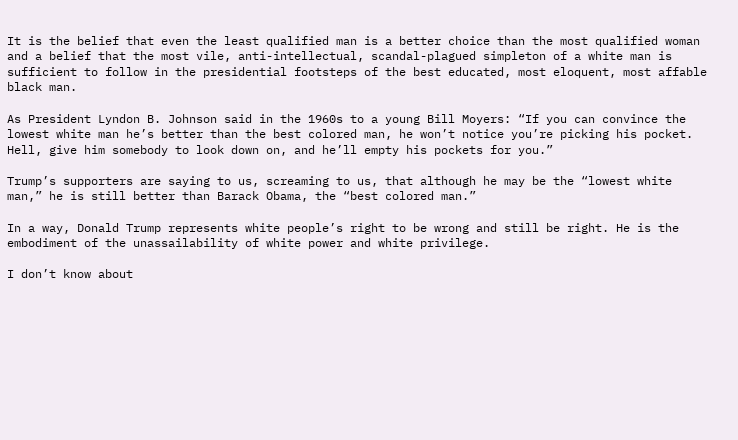It is the belief that even the least qualified man is a better choice than the most qualified woman and a belief that the most vile, anti-intellectual, scandal-plagued simpleton of a white man is sufficient to follow in the presidential footsteps of the best educated, most eloquent, most affable black man.

As President Lyndon B. Johnson said in the 1960s to a young Bill Moyers: “If you can convince the lowest white man he’s better than the best colored man, he won’t notice you’re picking his pocket. Hell, give him somebody to look down on, and he’ll empty his pockets for you.”

Trump’s supporters are saying to us, screaming to us, that although he may be the “lowest white man,” he is still better than Barack Obama, the “best colored man.”

In a way, Donald Trump represents white people’s right to be wrong and still be right. He is the embodiment of the unassailability of white power and white privilege.

I don’t know about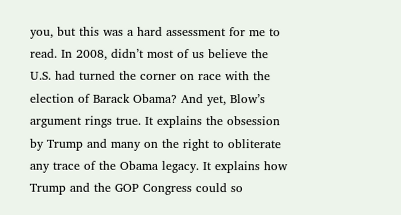you, but this was a hard assessment for me to read. In 2008, didn’t most of us believe the U.S. had turned the corner on race with the election of Barack Obama? And yet, Blow’s argument rings true. It explains the obsession by Trump and many on the right to obliterate any trace of the Obama legacy. It explains how Trump and the GOP Congress could so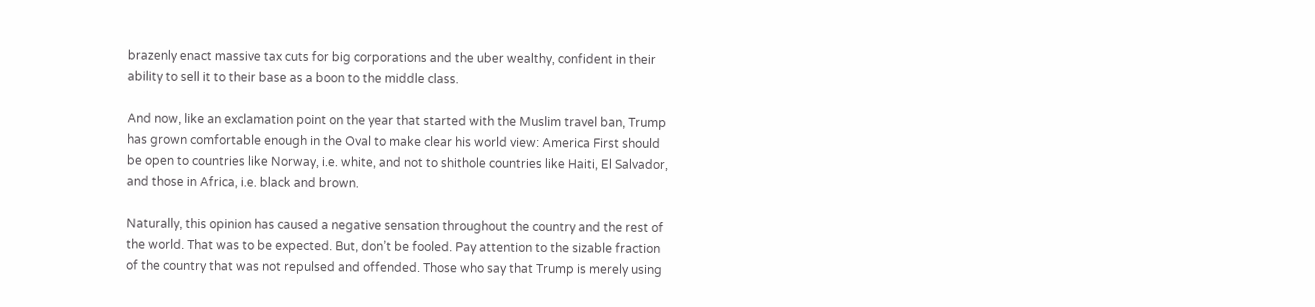brazenly enact massive tax cuts for big corporations and the uber wealthy, confident in their ability to sell it to their base as a boon to the middle class.

And now, like an exclamation point on the year that started with the Muslim travel ban, Trump has grown comfortable enough in the Oval to make clear his world view: America First should be open to countries like Norway, i.e. white, and not to shithole countries like Haiti, El Salvador, and those in Africa, i.e. black and brown.

Naturally, this opinion has caused a negative sensation throughout the country and the rest of the world. That was to be expected. But, don’t be fooled. Pay attention to the sizable fraction of the country that was not repulsed and offended. Those who say that Trump is merely using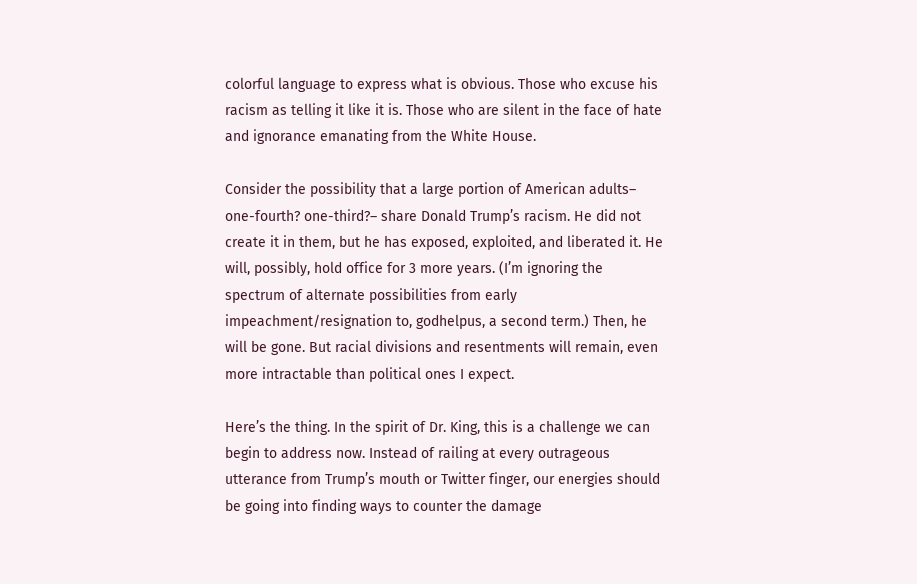colorful language to express what is obvious. Those who excuse his racism as telling it like it is. Those who are silent in the face of hate and ignorance emanating from the White House.

Consider the possibility that a large portion of American adults– one-fourth? one-third?– share Donald Trump’s racism. He did not create it in them, but he has exposed, exploited, and liberated it. He will, possibly, hold office for 3 more years. (I’m ignoring the spectrum of alternate possibilities from early impeachment/resignation to, godhelpus, a second term.) Then, he will be gone. But racial divisions and resentments will remain, even more intractable than political ones I expect.

Here’s the thing. In the spirit of Dr. King, this is a challenge we can begin to address now. Instead of railing at every outrageous utterance from Trump’s mouth or Twitter finger, our energies should be going into finding ways to counter the damage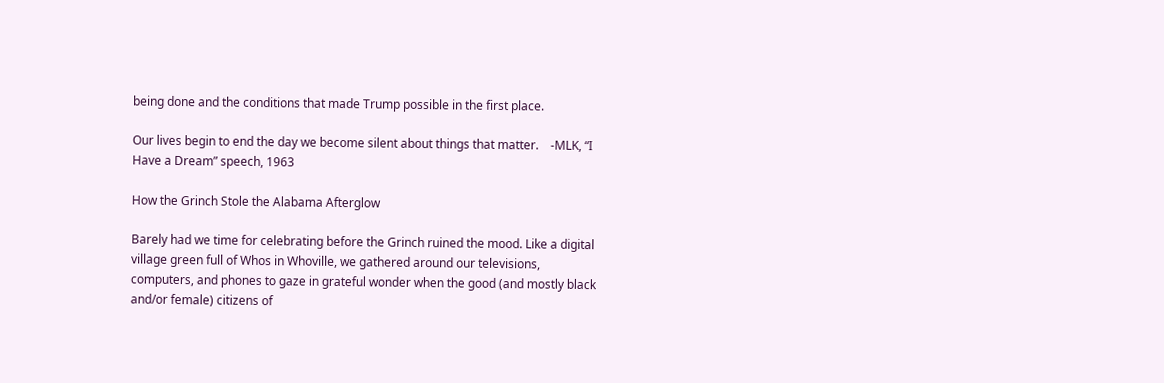being done and the conditions that made Trump possible in the first place.

Our lives begin to end the day we become silent about things that matter.    -MLK, “I Have a Dream” speech, 1963

How the Grinch Stole the Alabama Afterglow

Barely had we time for celebrating before the Grinch ruined the mood. Like a digital village green full of Whos in Whoville, we gathered around our televisions, computers, and phones to gaze in grateful wonder when the good (and mostly black and/or female) citizens of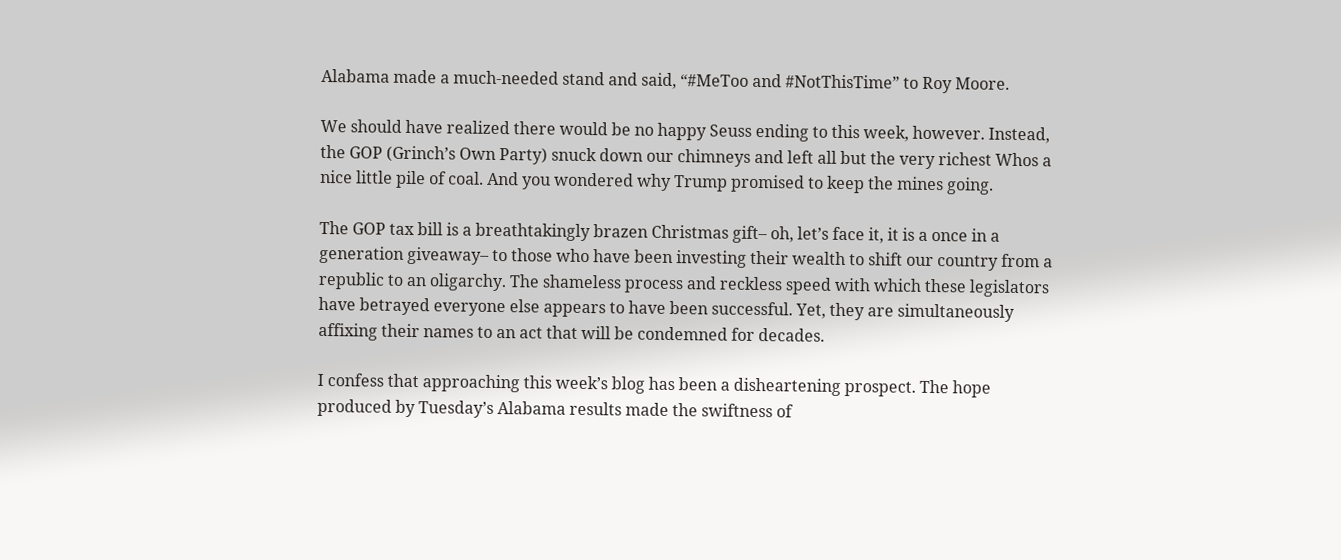Alabama made a much-needed stand and said, “#MeToo and #NotThisTime” to Roy Moore.

We should have realized there would be no happy Seuss ending to this week, however. Instead, the GOP (Grinch’s Own Party) snuck down our chimneys and left all but the very richest Whos a nice little pile of coal. And you wondered why Trump promised to keep the mines going.

The GOP tax bill is a breathtakingly brazen Christmas gift– oh, let’s face it, it is a once in a generation giveaway– to those who have been investing their wealth to shift our country from a republic to an oligarchy. The shameless process and reckless speed with which these legislators have betrayed everyone else appears to have been successful. Yet, they are simultaneously affixing their names to an act that will be condemned for decades.

I confess that approaching this week’s blog has been a disheartening prospect. The hope produced by Tuesday’s Alabama results made the swiftness of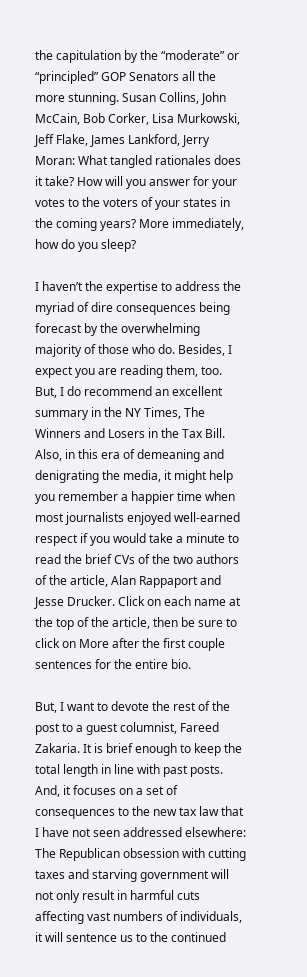the capitulation by the “moderate” or “principled” GOP Senators all the more stunning. Susan Collins, John McCain, Bob Corker, Lisa Murkowski, Jeff Flake, James Lankford, Jerry Moran: What tangled rationales does it take? How will you answer for your votes to the voters of your states in the coming years? More immediately, how do you sleep?

I haven’t the expertise to address the myriad of dire consequences being forecast by the overwhelming majority of those who do. Besides, I expect you are reading them, too. But, I do recommend an excellent summary in the NY Times, The Winners and Losers in the Tax Bill. Also, in this era of demeaning and denigrating the media, it might help you remember a happier time when most journalists enjoyed well-earned respect if you would take a minute to read the brief CVs of the two authors of the article, Alan Rappaport and Jesse Drucker. Click on each name at the top of the article, then be sure to click on More after the first couple sentences for the entire bio.

But, I want to devote the rest of the post to a guest columnist, Fareed Zakaria. It is brief enough to keep the total length in line with past posts. And, it focuses on a set of consequences to the new tax law that I have not seen addressed elsewhere: The Republican obsession with cutting taxes and starving government will not only result in harmful cuts affecting vast numbers of individuals, it will sentence us to the continued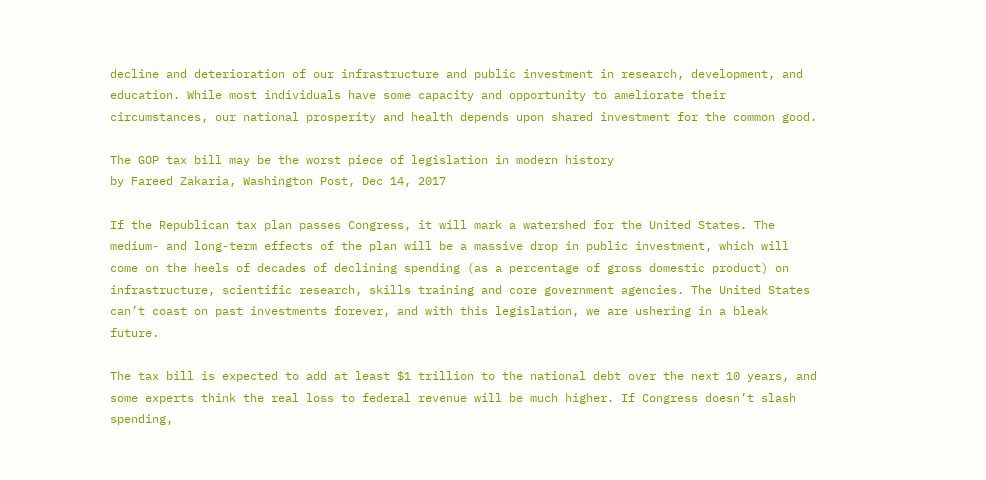decline and deterioration of our infrastructure and public investment in research, development, and education. While most individuals have some capacity and opportunity to ameliorate their circumstances, our national prosperity and health depends upon shared investment for the common good.

The GOP tax bill may be the worst piece of legislation in modern history
by Fareed Zakaria, Washington Post, Dec 14, 2017

If the Republican tax plan passes Congress, it will mark a watershed for the United States. The medium- and long-term effects of the plan will be a massive drop in public investment, which will come on the heels of decades of declining spending (as a percentage of gross domestic product) on infrastructure, scientific research, skills training and core government agencies. The United States can’t coast on past investments forever, and with this legislation, we are ushering in a bleak future.

The tax bill is expected to add at least $1 trillion to the national debt over the next 10 years, and some experts think the real loss to federal revenue will be much higher. If Congress doesn’t slash spending,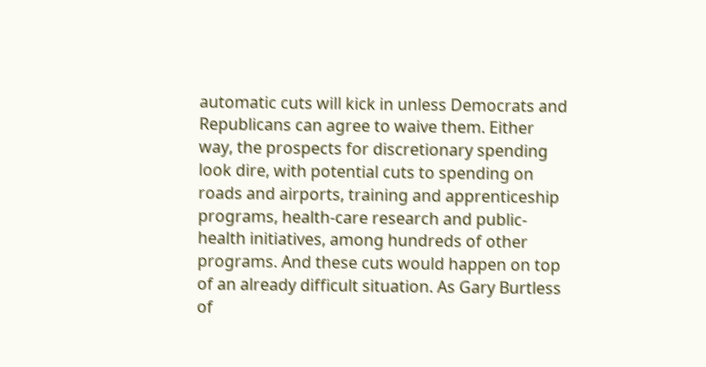automatic cuts will kick in unless Democrats and Republicans can agree to waive them. Either way, the prospects for discretionary spending look dire, with potential cuts to spending on roads and airports, training and apprenticeship programs, health-care research and public-health initiatives, among hundreds of other programs. And these cuts would happen on top of an already difficult situation. As Gary Burtless of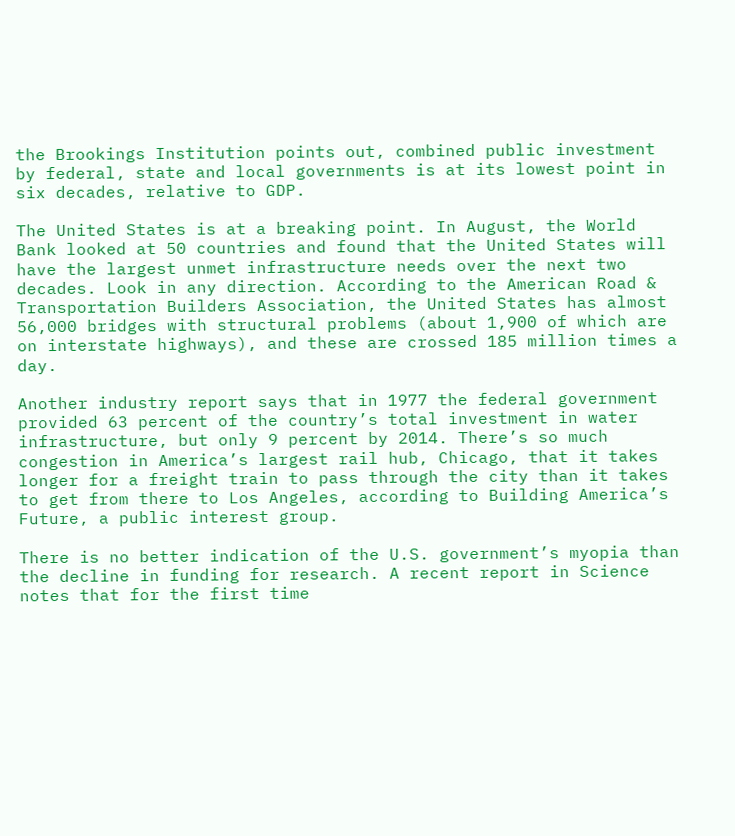the Brookings Institution points out, combined public investment by federal, state and local governments is at its lowest point in six decades, relative to GDP.

The United States is at a breaking point. In August, the World Bank looked at 50 countries and found that the United States will have the largest unmet infrastructure needs over the next two decades. Look in any direction. According to the American Road & Transportation Builders Association, the United States has almost 56,000 bridges with structural problems (about 1,900 of which are on interstate highways), and these are crossed 185 million times a day.

Another industry report says that in 1977 the federal government provided 63 percent of the country’s total investment in water infrastructure, but only 9 percent by 2014. There’s so much congestion in America’s largest rail hub, Chicago, that it takes longer for a freight train to pass through the city than it takes to get from there to Los Angeles, according to Building America’s Future, a public interest group.

There is no better indication of the U.S. government’s myopia than the decline in funding for research. A recent report in Science notes that for the first time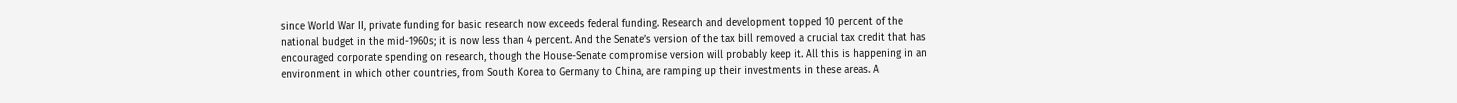since World War II, private funding for basic research now exceeds federal funding. Research and development topped 10 percent of the national budget in the mid-1960s; it is now less than 4 percent. And the Senate’s version of the tax bill removed a crucial tax credit that has encouraged corporate spending on research, though the House-Senate compromise version will probably keep it. All this is happening in an environment in which other countries, from South Korea to Germany to China, are ramping up their investments in these areas. A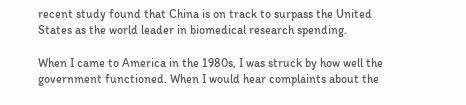recent study found that China is on track to surpass the United States as the world leader in biomedical research spending.

When I came to America in the 1980s, I was struck by how well the government functioned. When I would hear complaints about the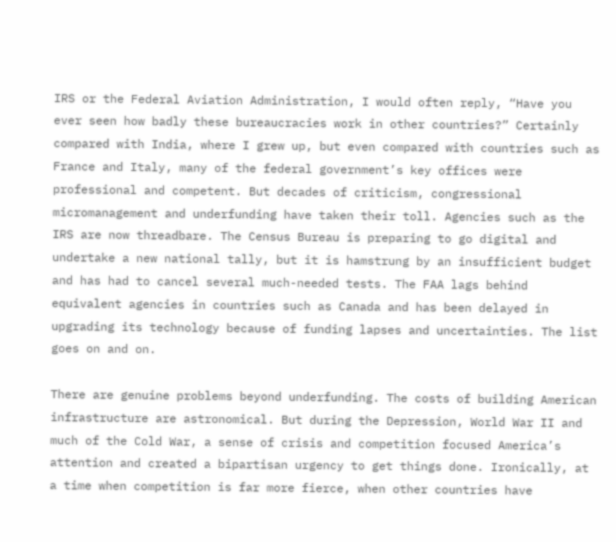IRS or the Federal Aviation Administration, I would often reply, “Have you ever seen how badly these bureaucracies work in other countries?” Certainly compared with India, where I grew up, but even compared with countries such as France and Italy, many of the federal government’s key offices were professional and competent. But decades of criticism, congressional micromanagement and underfunding have taken their toll. Agencies such as the IRS are now threadbare. The Census Bureau is preparing to go digital and undertake a new national tally, but it is hamstrung by an insufficient budget and has had to cancel several much-needed tests. The FAA lags behind equivalent agencies in countries such as Canada and has been delayed in upgrading its technology because of funding lapses and uncertainties. The list goes on and on.

There are genuine problems beyond underfunding. The costs of building American infrastructure are astronomical. But during the Depression, World War II and much of the Cold War, a sense of crisis and competition focused America’s attention and created a bipartisan urgency to get things done. Ironically, at a time when competition is far more fierce, when other countries have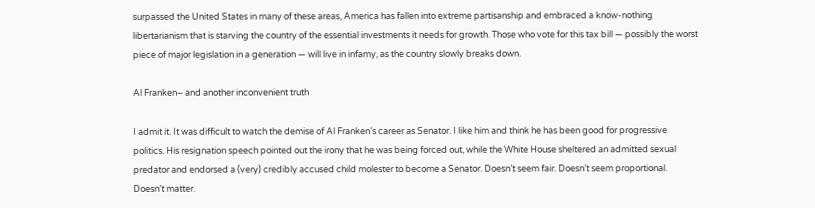surpassed the United States in many of these areas, America has fallen into extreme partisanship and embraced a know-nothing libertarianism that is starving the country of the essential investments it needs for growth. Those who vote for this tax bill — possibly the worst piece of major legislation in a generation — will live in infamy, as the country slowly breaks down.

Al Franken– and another inconvenient truth

I admit it. It was difficult to watch the demise of Al Franken’s career as Senator. I like him and think he has been good for progressive politics. His resignation speech pointed out the irony that he was being forced out, while the White House sheltered an admitted sexual predator and endorsed a (very) credibly accused child molester to become a Senator. Doesn’t seem fair. Doesn’t seem proportional. Doesn’t matter.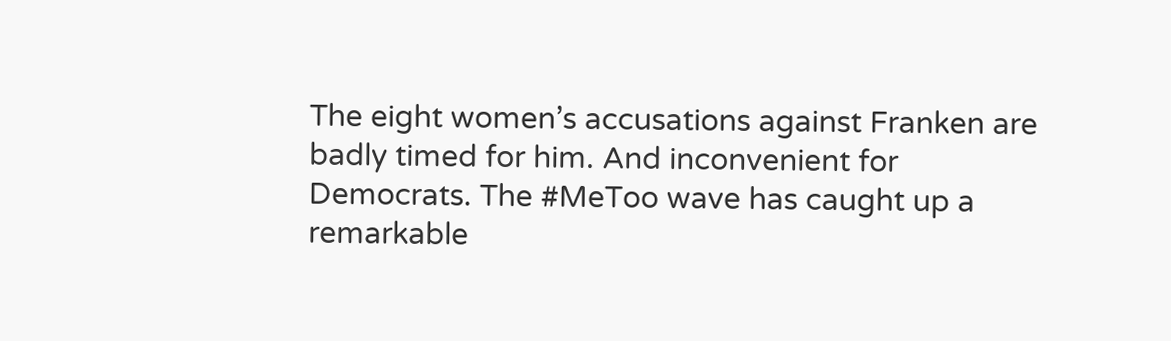The eight women’s accusations against Franken are badly timed for him. And inconvenient for Democrats. The #MeToo wave has caught up a remarkable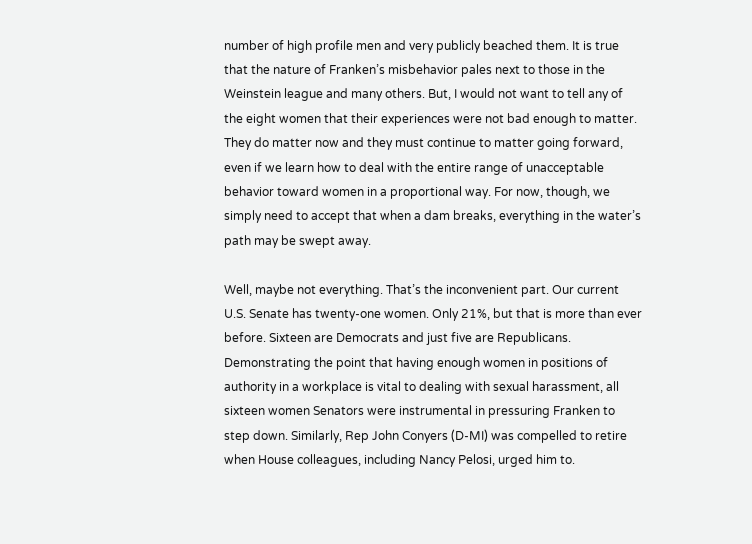number of high profile men and very publicly beached them. It is true that the nature of Franken’s misbehavior pales next to those in the Weinstein league and many others. But, I would not want to tell any of the eight women that their experiences were not bad enough to matter. They do matter now and they must continue to matter going forward, even if we learn how to deal with the entire range of unacceptable behavior toward women in a proportional way. For now, though, we simply need to accept that when a dam breaks, everything in the water’s path may be swept away.

Well, maybe not everything. That’s the inconvenient part. Our current U.S. Senate has twenty-one women. Only 21%, but that is more than ever before. Sixteen are Democrats and just five are Republicans. Demonstrating the point that having enough women in positions of authority in a workplace is vital to dealing with sexual harassment, all sixteen women Senators were instrumental in pressuring Franken to step down. Similarly, Rep John Conyers (D-MI) was compelled to retire when House colleagues, including Nancy Pelosi, urged him to.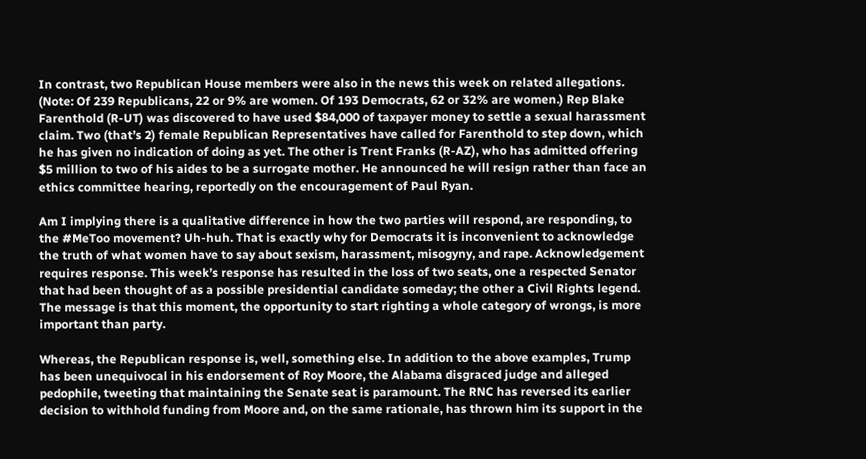In contrast, two Republican House members were also in the news this week on related allegations. (Note: Of 239 Republicans, 22 or 9% are women. Of 193 Democrats, 62 or 32% are women.) Rep Blake Farenthold (R-UT) was discovered to have used $84,000 of taxpayer money to settle a sexual harassment claim. Two (that’s 2) female Republican Representatives have called for Farenthold to step down, which he has given no indication of doing as yet. The other is Trent Franks (R-AZ), who has admitted offering $5 million to two of his aides to be a surrogate mother. He announced he will resign rather than face an ethics committee hearing, reportedly on the encouragement of Paul Ryan.

Am I implying there is a qualitative difference in how the two parties will respond, are responding, to the #MeToo movement? Uh-huh. That is exactly why for Democrats it is inconvenient to acknowledge the truth of what women have to say about sexism, harassment, misogyny, and rape. Acknowledgement requires response. This week’s response has resulted in the loss of two seats, one a respected Senator that had been thought of as a possible presidential candidate someday; the other a Civil Rights legend. The message is that this moment, the opportunity to start righting a whole category of wrongs, is more important than party.

Whereas, the Republican response is, well, something else. In addition to the above examples, Trump has been unequivocal in his endorsement of Roy Moore, the Alabama disgraced judge and alleged pedophile, tweeting that maintaining the Senate seat is paramount. The RNC has reversed its earlier decision to withhold funding from Moore and, on the same rationale, has thrown him its support in the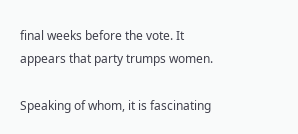final weeks before the vote. It appears that party trumps women.

Speaking of whom, it is fascinating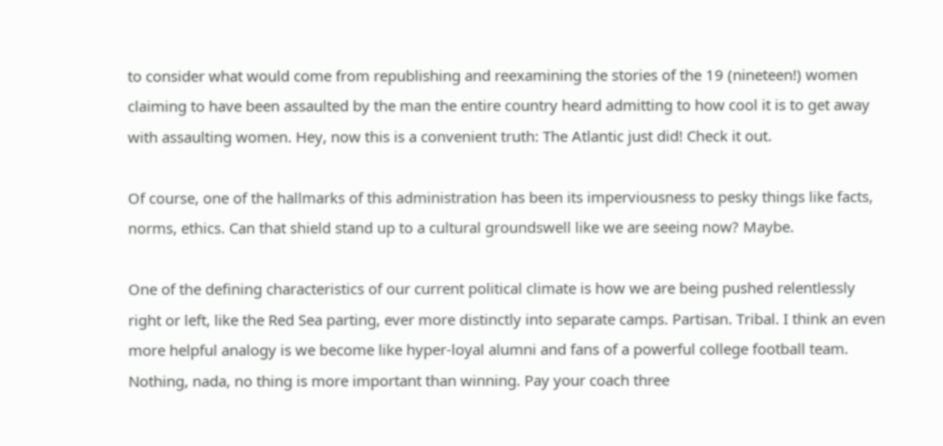to consider what would come from republishing and reexamining the stories of the 19 (nineteen!) women claiming to have been assaulted by the man the entire country heard admitting to how cool it is to get away with assaulting women. Hey, now this is a convenient truth: The Atlantic just did! Check it out.

Of course, one of the hallmarks of this administration has been its imperviousness to pesky things like facts, norms, ethics. Can that shield stand up to a cultural groundswell like we are seeing now? Maybe.

One of the defining characteristics of our current political climate is how we are being pushed relentlessly right or left, like the Red Sea parting, ever more distinctly into separate camps. Partisan. Tribal. I think an even more helpful analogy is we become like hyper-loyal alumni and fans of a powerful college football team. Nothing, nada, no thing is more important than winning. Pay your coach three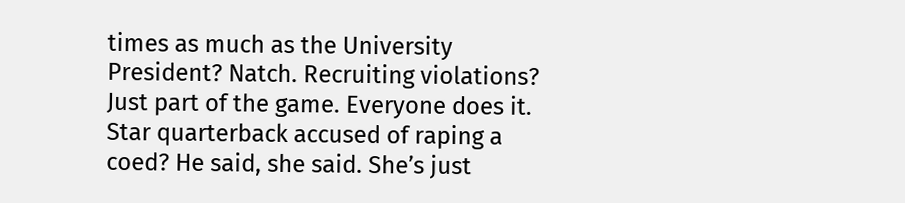times as much as the University President? Natch. Recruiting violations? Just part of the game. Everyone does it. Star quarterback accused of raping a coed? He said, she said. She’s just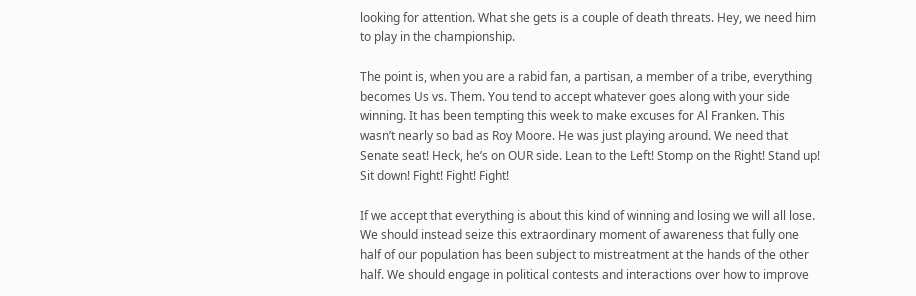looking for attention. What she gets is a couple of death threats. Hey, we need him to play in the championship.

The point is, when you are a rabid fan, a partisan, a member of a tribe, everything becomes Us vs. Them. You tend to accept whatever goes along with your side winning. It has been tempting this week to make excuses for Al Franken. This wasn’t nearly so bad as Roy Moore. He was just playing around. We need that Senate seat! Heck, he’s on OUR side. Lean to the Left! Stomp on the Right! Stand up! Sit down! Fight! Fight! Fight!

If we accept that everything is about this kind of winning and losing we will all lose. We should instead seize this extraordinary moment of awareness that fully one half of our population has been subject to mistreatment at the hands of the other half. We should engage in political contests and interactions over how to improve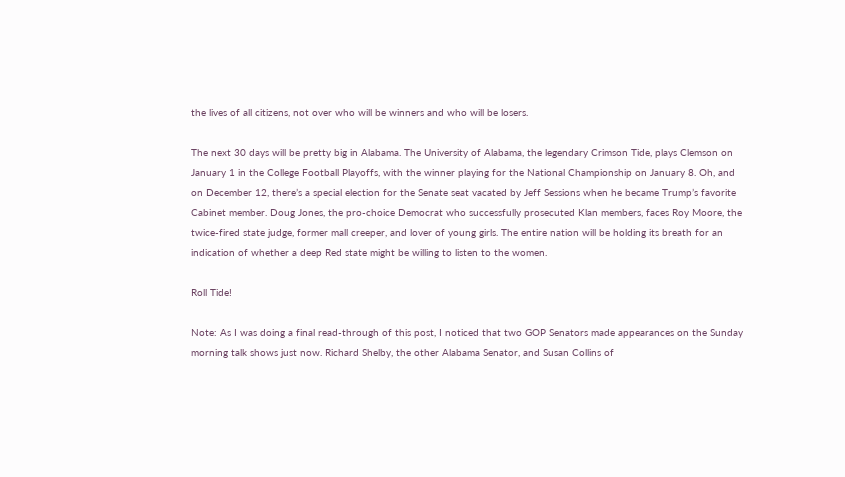the lives of all citizens, not over who will be winners and who will be losers.

The next 30 days will be pretty big in Alabama. The University of Alabama, the legendary Crimson Tide, plays Clemson on January 1 in the College Football Playoffs, with the winner playing for the National Championship on January 8. Oh, and on December 12, there’s a special election for the Senate seat vacated by Jeff Sessions when he became Trump’s favorite Cabinet member. Doug Jones, the pro-choice Democrat who successfully prosecuted Klan members, faces Roy Moore, the twice-fired state judge, former mall creeper, and lover of young girls. The entire nation will be holding its breath for an indication of whether a deep Red state might be willing to listen to the women.

Roll Tide!

Note: As I was doing a final read-through of this post, I noticed that two GOP Senators made appearances on the Sunday morning talk shows just now. Richard Shelby, the other Alabama Senator, and Susan Collins of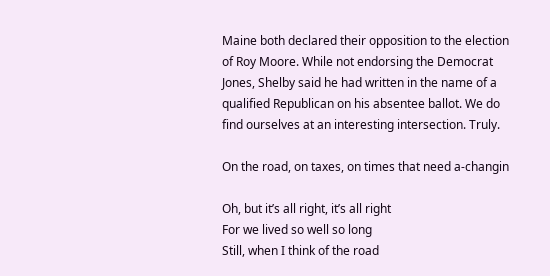Maine both declared their opposition to the election of Roy Moore. While not endorsing the Democrat Jones, Shelby said he had written in the name of a qualified Republican on his absentee ballot. We do find ourselves at an interesting intersection. Truly.

On the road, on taxes, on times that need a-changin

Oh, but it’s all right, it’s all right
For we lived so well so long
Still, when I think of the road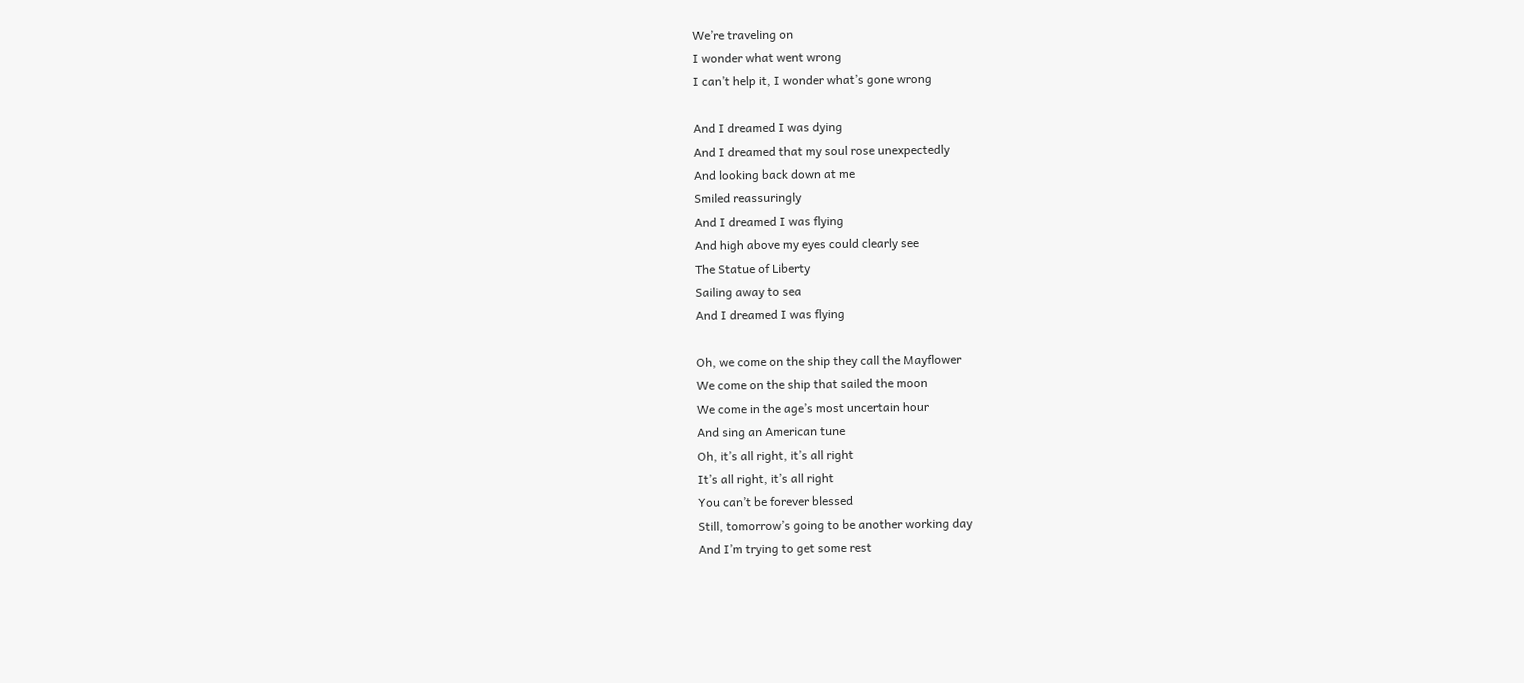We’re traveling on
I wonder what went wrong
I can’t help it, I wonder what’s gone wrong

And I dreamed I was dying
And I dreamed that my soul rose unexpectedly
And looking back down at me
Smiled reassuringly
And I dreamed I was flying
And high above my eyes could clearly see
The Statue of Liberty
Sailing away to sea
And I dreamed I was flying

Oh, we come on the ship they call the Mayflower
We come on the ship that sailed the moon
We come in the age’s most uncertain hour
And sing an American tune
Oh, it’s all right, it’s all right
It’s all right, it’s all right
You can’t be forever blessed
Still, tomorrow’s going to be another working day
And I’m trying to get some rest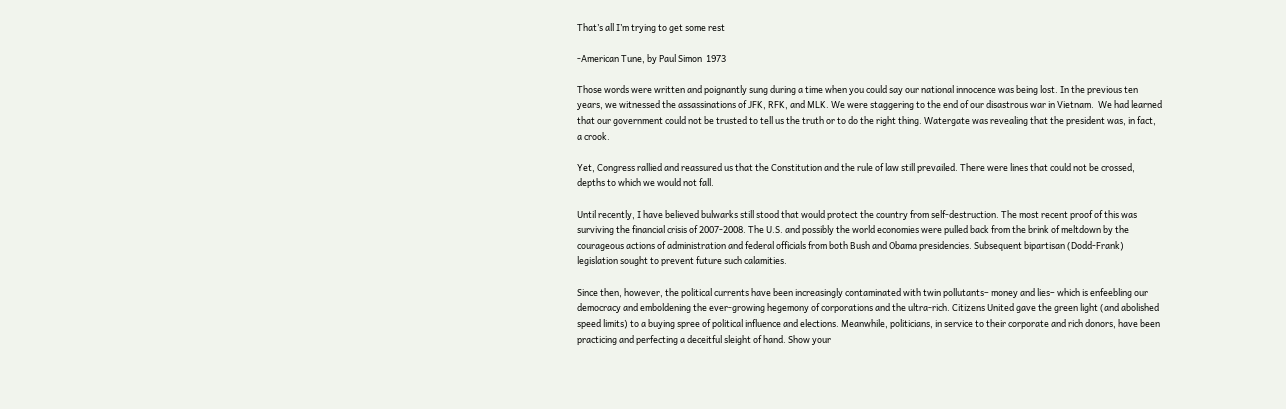That’s all I’m trying to get some rest

-American Tune, by Paul Simon  1973

Those words were written and poignantly sung during a time when you could say our national innocence was being lost. In the previous ten years, we witnessed the assassinations of JFK, RFK, and MLK. We were staggering to the end of our disastrous war in Vietnam.  We had learned that our government could not be trusted to tell us the truth or to do the right thing. Watergate was revealing that the president was, in fact, a crook.

Yet, Congress rallied and reassured us that the Constitution and the rule of law still prevailed. There were lines that could not be crossed, depths to which we would not fall.

Until recently, I have believed bulwarks still stood that would protect the country from self-destruction. The most recent proof of this was surviving the financial crisis of 2007-2008. The U.S. and possibly the world economies were pulled back from the brink of meltdown by the courageous actions of administration and federal officials from both Bush and Obama presidencies. Subsequent bipartisan (Dodd-Frank) legislation sought to prevent future such calamities.

Since then, however, the political currents have been increasingly contaminated with twin pollutants– money and lies– which is enfeebling our democracy and emboldening the ever-growing hegemony of corporations and the ultra-rich. Citizens United gave the green light (and abolished speed limits) to a buying spree of political influence and elections. Meanwhile, politicians, in service to their corporate and rich donors, have been practicing and perfecting a deceitful sleight of hand. Show your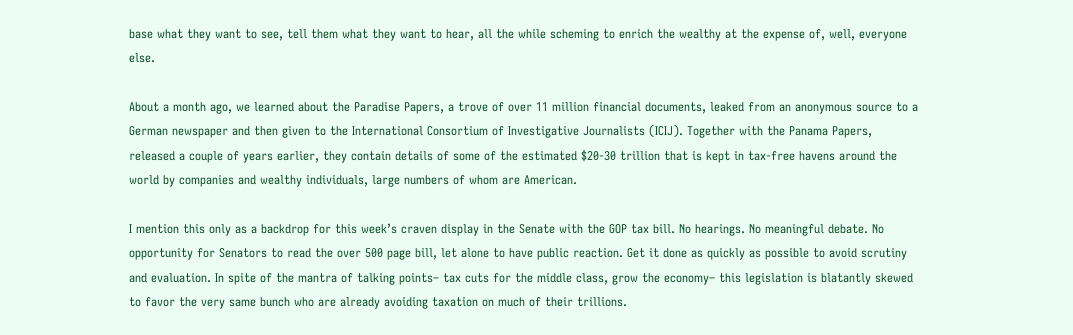base what they want to see, tell them what they want to hear, all the while scheming to enrich the wealthy at the expense of, well, everyone else.

About a month ago, we learned about the Paradise Papers, a trove of over 11 million financial documents, leaked from an anonymous source to a German newspaper and then given to the International Consortium of Investigative Journalists (ICIJ). Together with the Panama Papers, released a couple of years earlier, they contain details of some of the estimated $20-30 trillion that is kept in tax-free havens around the world by companies and wealthy individuals, large numbers of whom are American.

I mention this only as a backdrop for this week’s craven display in the Senate with the GOP tax bill. No hearings. No meaningful debate. No opportunity for Senators to read the over 500 page bill, let alone to have public reaction. Get it done as quickly as possible to avoid scrutiny and evaluation. In spite of the mantra of talking points– tax cuts for the middle class, grow the economy– this legislation is blatantly skewed to favor the very same bunch who are already avoiding taxation on much of their trillions.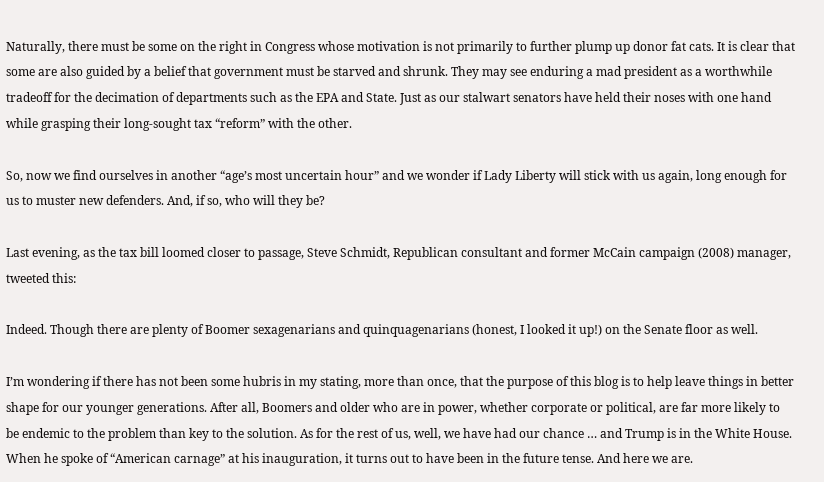Naturally, there must be some on the right in Congress whose motivation is not primarily to further plump up donor fat cats. It is clear that some are also guided by a belief that government must be starved and shrunk. They may see enduring a mad president as a worthwhile tradeoff for the decimation of departments such as the EPA and State. Just as our stalwart senators have held their noses with one hand while grasping their long-sought tax “reform” with the other.

So, now we find ourselves in another “age’s most uncertain hour” and we wonder if Lady Liberty will stick with us again, long enough for us to muster new defenders. And, if so, who will they be?

Last evening, as the tax bill loomed closer to passage, Steve Schmidt, Republican consultant and former McCain campaign (2008) manager, tweeted this:

Indeed. Though there are plenty of Boomer sexagenarians and quinquagenarians (honest, I looked it up!) on the Senate floor as well.

I’m wondering if there has not been some hubris in my stating, more than once, that the purpose of this blog is to help leave things in better shape for our younger generations. After all, Boomers and older who are in power, whether corporate or political, are far more likely to be endemic to the problem than key to the solution. As for the rest of us, well, we have had our chance … and Trump is in the White House. When he spoke of “American carnage” at his inauguration, it turns out to have been in the future tense. And here we are.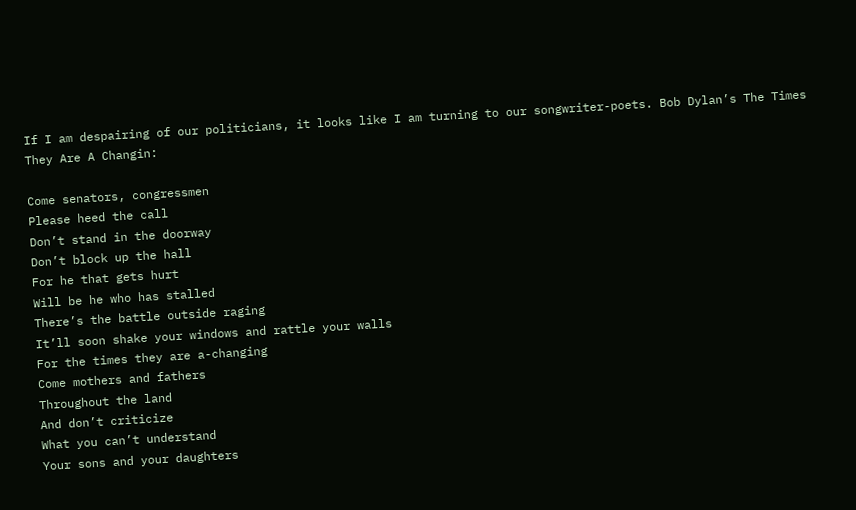If I am despairing of our politicians, it looks like I am turning to our songwriter-poets. Bob Dylan’s The Times They Are A Changin:

Come senators, congressmen
Please heed the call
Don’t stand in the doorway
Don’t block up the hall
For he that gets hurt
Will be he who has stalled
There’s the battle outside raging
It’ll soon shake your windows and rattle your walls
For the times they are a-changing
Come mothers and fathers
Throughout the land
And don’t criticize
What you can’t understand
Your sons and your daughters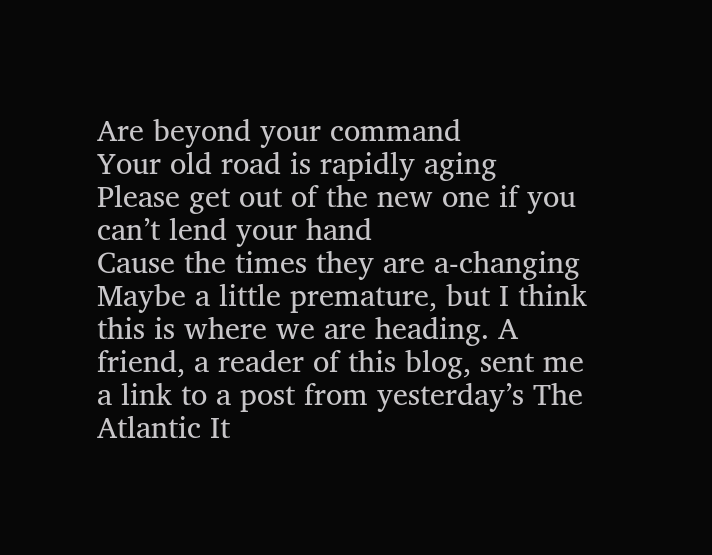Are beyond your command
Your old road is rapidly aging
Please get out of the new one if you can’t lend your hand
Cause the times they are a-changing
Maybe a little premature, but I think this is where we are heading. A friend, a reader of this blog, sent me a link to a post from yesterday’s The Atlantic It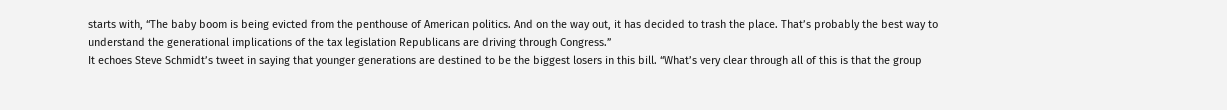starts with, “The baby boom is being evicted from the penthouse of American politics. And on the way out, it has decided to trash the place. That’s probably the best way to understand the generational implications of the tax legislation Republicans are driving through Congress.”
It echoes Steve Schmidt’s tweet in saying that younger generations are destined to be the biggest losers in this bill. “What’s very clear through all of this is that the group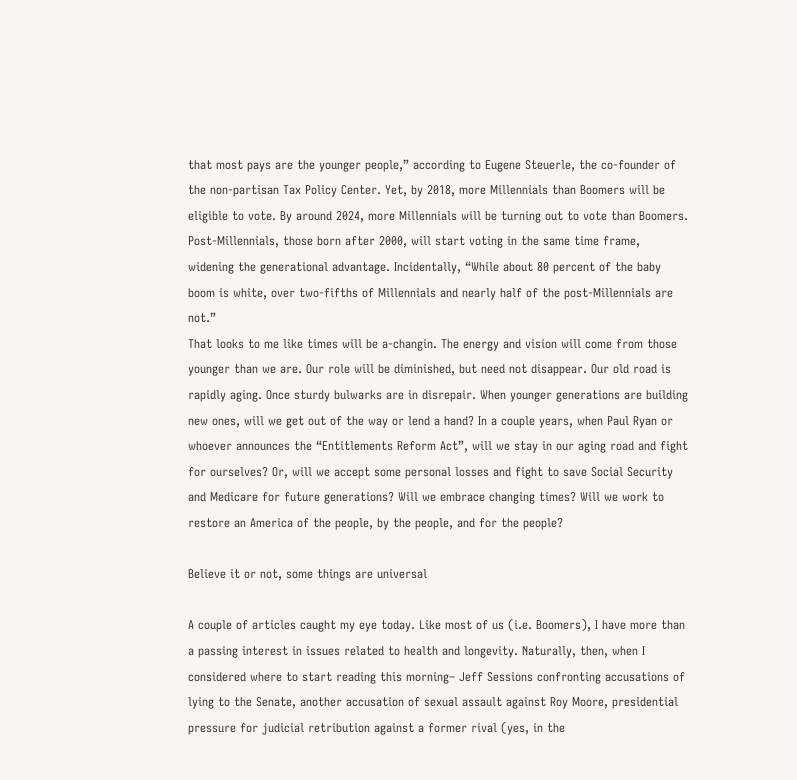that most pays are the younger people,” according to Eugene Steuerle, the co-founder of the non-partisan Tax Policy Center. Yet, by 2018, more Millennials than Boomers will be eligible to vote. By around 2024, more Millennials will be turning out to vote than Boomers. Post-Millennials, those born after 2000, will start voting in the same time frame, widening the generational advantage. Incidentally, “While about 80 percent of the baby boom is white, over two-fifths of Millennials and nearly half of the post-Millennials are not.”
That looks to me like times will be a-changin. The energy and vision will come from those younger than we are. Our role will be diminished, but need not disappear. Our old road is rapidly aging. Once sturdy bulwarks are in disrepair. When younger generations are building new ones, will we get out of the way or lend a hand? In a couple years, when Paul Ryan or whoever announces the “Entitlements Reform Act”, will we stay in our aging road and fight for ourselves? Or, will we accept some personal losses and fight to save Social Security and Medicare for future generations? Will we embrace changing times? Will we work to restore an America of the people, by the people, and for the people?

Believe it or not, some things are universal

A couple of articles caught my eye today. Like most of us (i.e. Boomers), I have more than a passing interest in issues related to health and longevity. Naturally, then, when I considered where to start reading this morning– Jeff Sessions confronting accusations of lying to the Senate, another accusation of sexual assault against Roy Moore, presidential pressure for judicial retribution against a former rival (yes, in the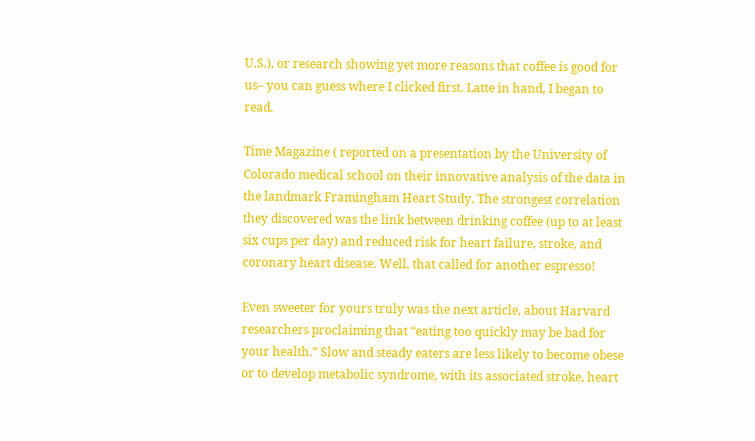U.S.), or research showing yet more reasons that coffee is good for us– you can guess where I clicked first. Latte in hand, I began to read.

Time Magazine ( reported on a presentation by the University of Colorado medical school on their innovative analysis of the data in the landmark Framingham Heart Study. The strongest correlation they discovered was the link between drinking coffee (up to at least six cups per day) and reduced risk for heart failure, stroke, and coronary heart disease. Well, that called for another espresso!

Even sweeter for yours truly was the next article, about Harvard researchers proclaiming that “eating too quickly may be bad for your health.” Slow and steady eaters are less likely to become obese or to develop metabolic syndrome, with its associated stroke, heart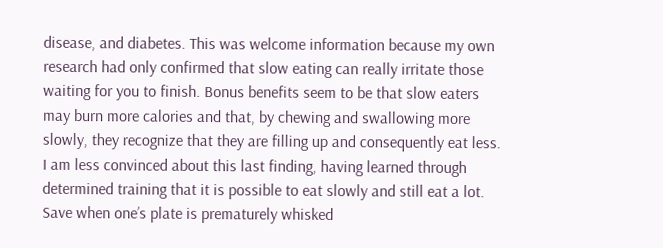disease, and diabetes. This was welcome information because my own research had only confirmed that slow eating can really irritate those waiting for you to finish. Bonus benefits seem to be that slow eaters may burn more calories and that, by chewing and swallowing more slowly, they recognize that they are filling up and consequently eat less. I am less convinced about this last finding, having learned through determined training that it is possible to eat slowly and still eat a lot. Save when one’s plate is prematurely whisked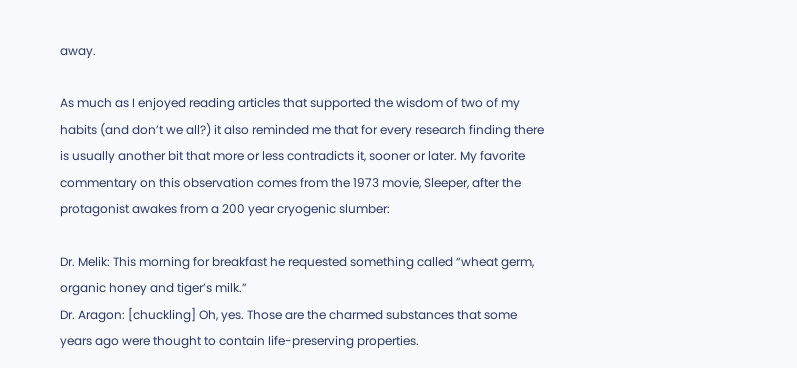away.

As much as I enjoyed reading articles that supported the wisdom of two of my habits (and don’t we all?) it also reminded me that for every research finding there is usually another bit that more or less contradicts it, sooner or later. My favorite commentary on this observation comes from the 1973 movie, Sleeper, after the protagonist awakes from a 200 year cryogenic slumber:

Dr. Melik: This morning for breakfast he requested something called “wheat germ, organic honey and tiger’s milk.”
Dr. Aragon: [chuckling] Oh, yes. Those are the charmed substances that some years ago were thought to contain life-preserving properties.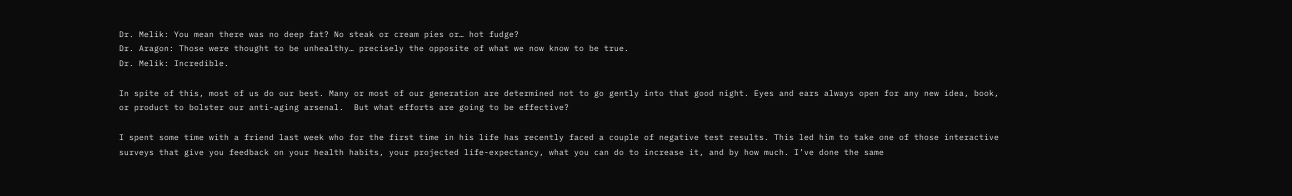Dr. Melik: You mean there was no deep fat? No steak or cream pies or… hot fudge?
Dr. Aragon: Those were thought to be unhealthy… precisely the opposite of what we now know to be true.
Dr. Melik: Incredible.

In spite of this, most of us do our best. Many or most of our generation are determined not to go gently into that good night. Eyes and ears always open for any new idea, book, or product to bolster our anti-aging arsenal.  But what efforts are going to be effective?

I spent some time with a friend last week who for the first time in his life has recently faced a couple of negative test results. This led him to take one of those interactive surveys that give you feedback on your health habits, your projected life-expectancy, what you can do to increase it, and by how much. I’ve done the same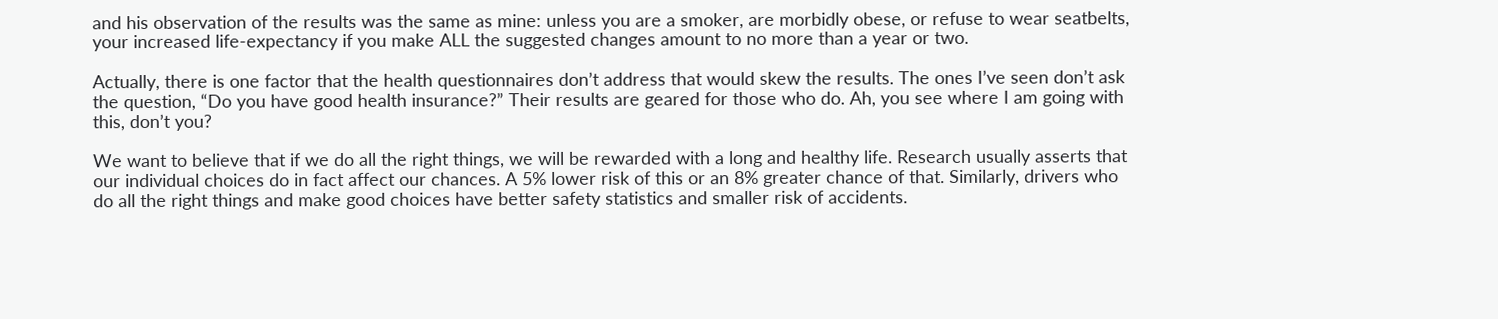and his observation of the results was the same as mine: unless you are a smoker, are morbidly obese, or refuse to wear seatbelts, your increased life-expectancy if you make ALL the suggested changes amount to no more than a year or two.

Actually, there is one factor that the health questionnaires don’t address that would skew the results. The ones I’ve seen don’t ask the question, “Do you have good health insurance?” Their results are geared for those who do. Ah, you see where I am going with this, don’t you?

We want to believe that if we do all the right things, we will be rewarded with a long and healthy life. Research usually asserts that our individual choices do in fact affect our chances. A 5% lower risk of this or an 8% greater chance of that. Similarly, drivers who do all the right things and make good choices have better safety statistics and smaller risk of accidents.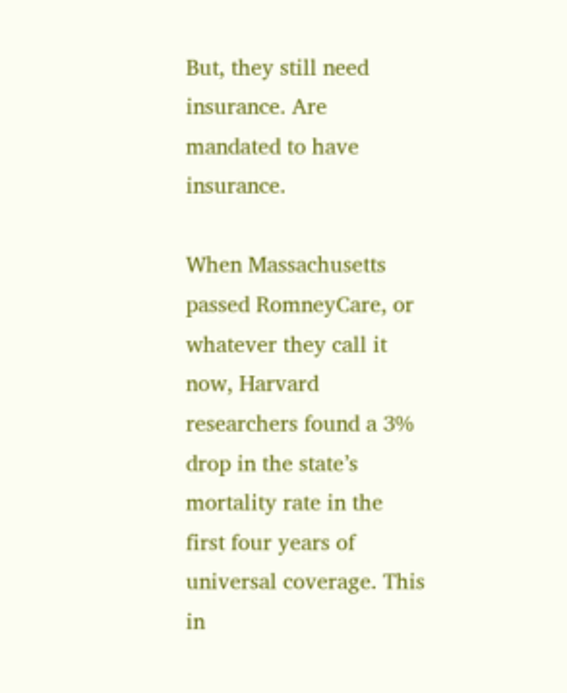But, they still need insurance. Are mandated to have insurance.

When Massachusetts passed RomneyCare, or whatever they call it now, Harvard researchers found a 3% drop in the state’s mortality rate in the first four years of universal coverage. This in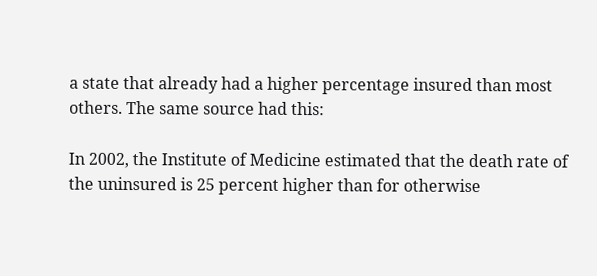a state that already had a higher percentage insured than most others. The same source had this:

In 2002, the Institute of Medicine estimated that the death rate of the uninsured is 25 percent higher than for otherwise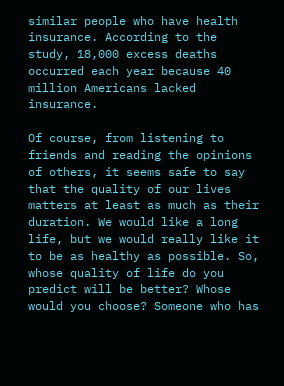similar people who have health insurance. According to the study, 18,000 excess deaths occurred each year because 40 million Americans lacked insurance.

Of course, from listening to friends and reading the opinions of others, it seems safe to say that the quality of our lives matters at least as much as their duration. We would like a long life, but we would really like it to be as healthy as possible. So, whose quality of life do you predict will be better? Whose would you choose? Someone who has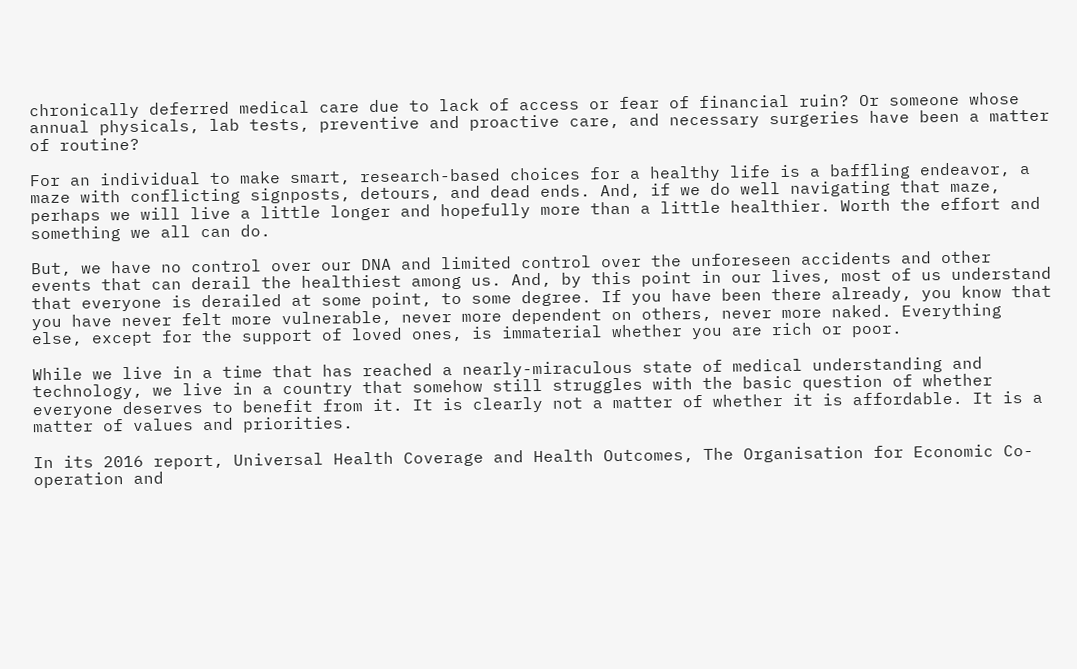chronically deferred medical care due to lack of access or fear of financial ruin? Or someone whose annual physicals, lab tests, preventive and proactive care, and necessary surgeries have been a matter of routine?

For an individual to make smart, research-based choices for a healthy life is a baffling endeavor, a maze with conflicting signposts, detours, and dead ends. And, if we do well navigating that maze, perhaps we will live a little longer and hopefully more than a little healthier. Worth the effort and something we all can do.

But, we have no control over our DNA and limited control over the unforeseen accidents and other events that can derail the healthiest among us. And, by this point in our lives, most of us understand that everyone is derailed at some point, to some degree. If you have been there already, you know that you have never felt more vulnerable, never more dependent on others, never more naked. Everything else, except for the support of loved ones, is immaterial whether you are rich or poor.

While we live in a time that has reached a nearly-miraculous state of medical understanding and technology, we live in a country that somehow still struggles with the basic question of whether everyone deserves to benefit from it. It is clearly not a matter of whether it is affordable. It is a matter of values and priorities.

In its 2016 report, Universal Health Coverage and Health Outcomes, The Organisation for Economic Co-operation and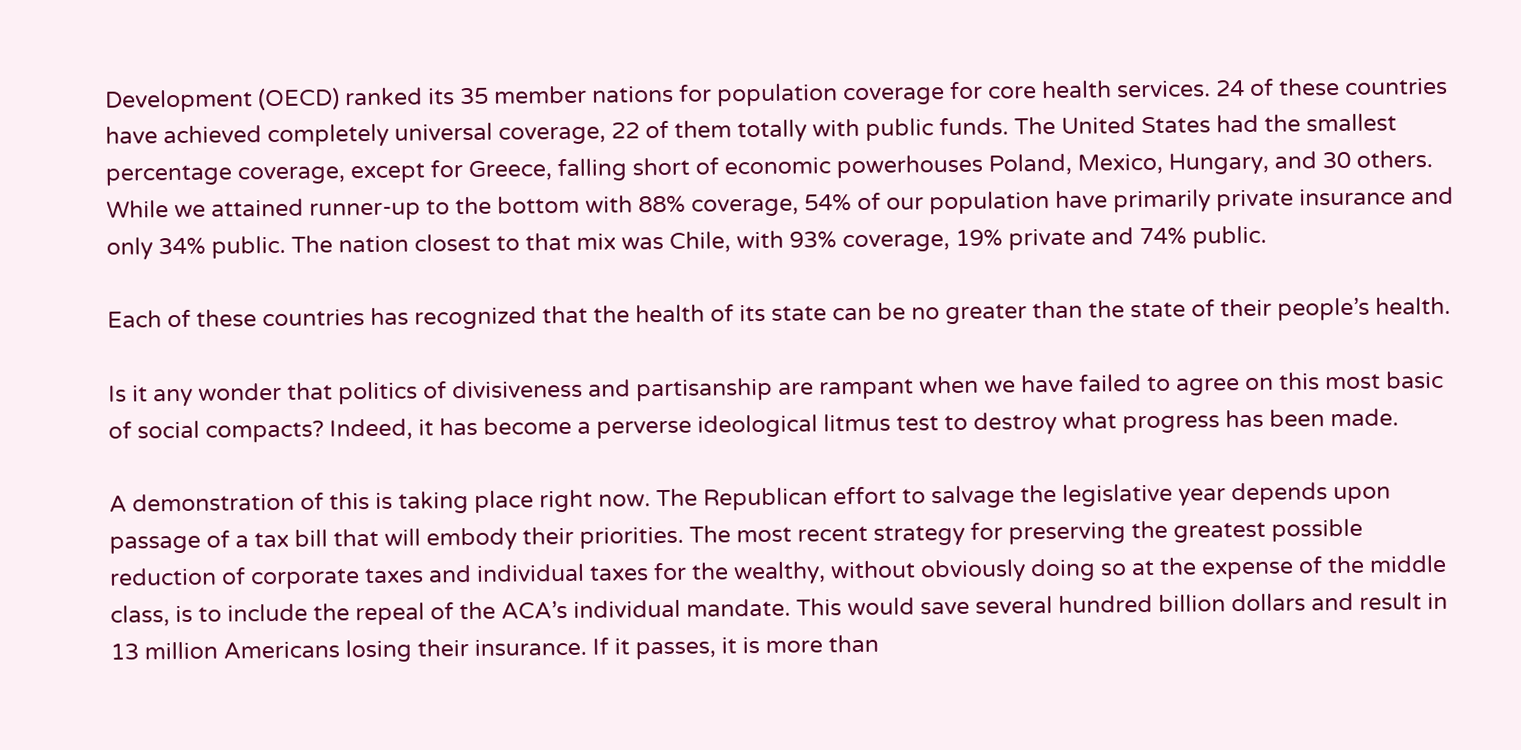Development (OECD) ranked its 35 member nations for population coverage for core health services. 24 of these countries have achieved completely universal coverage, 22 of them totally with public funds. The United States had the smallest percentage coverage, except for Greece, falling short of economic powerhouses Poland, Mexico, Hungary, and 30 others. While we attained runner-up to the bottom with 88% coverage, 54% of our population have primarily private insurance and only 34% public. The nation closest to that mix was Chile, with 93% coverage, 19% private and 74% public.

Each of these countries has recognized that the health of its state can be no greater than the state of their people’s health.

Is it any wonder that politics of divisiveness and partisanship are rampant when we have failed to agree on this most basic of social compacts? Indeed, it has become a perverse ideological litmus test to destroy what progress has been made.

A demonstration of this is taking place right now. The Republican effort to salvage the legislative year depends upon passage of a tax bill that will embody their priorities. The most recent strategy for preserving the greatest possible reduction of corporate taxes and individual taxes for the wealthy, without obviously doing so at the expense of the middle class, is to include the repeal of the ACA’s individual mandate. This would save several hundred billion dollars and result in 13 million Americans losing their insurance. If it passes, it is more than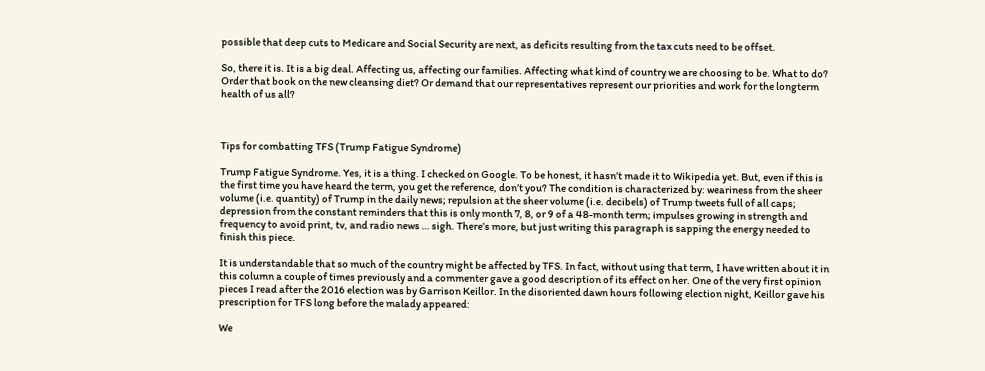possible that deep cuts to Medicare and Social Security are next, as deficits resulting from the tax cuts need to be offset.

So, there it is. It is a big deal. Affecting us, affecting our families. Affecting what kind of country we are choosing to be. What to do? Order that book on the new cleansing diet? Or demand that our representatives represent our priorities and work for the longterm health of us all?



Tips for combatting TFS (Trump Fatigue Syndrome)

Trump Fatigue Syndrome. Yes, it is a thing. I checked on Google. To be honest, it hasn’t made it to Wikipedia yet. But, even if this is the first time you have heard the term, you get the reference, don’t you? The condition is characterized by: weariness from the sheer volume (i.e. quantity) of Trump in the daily news; repulsion at the sheer volume (i.e. decibels) of Trump tweets full of all caps; depression from the constant reminders that this is only month 7, 8, or 9 of a 48-month term; impulses growing in strength and frequency to avoid print, tv, and radio news … sigh. There’s more, but just writing this paragraph is sapping the energy needed to finish this piece.

It is understandable that so much of the country might be affected by TFS. In fact, without using that term, I have written about it in this column a couple of times previously and a commenter gave a good description of its effect on her. One of the very first opinion pieces I read after the 2016 election was by Garrison Keillor. In the disoriented dawn hours following election night, Keillor gave his prescription for TFS long before the malady appeared:

We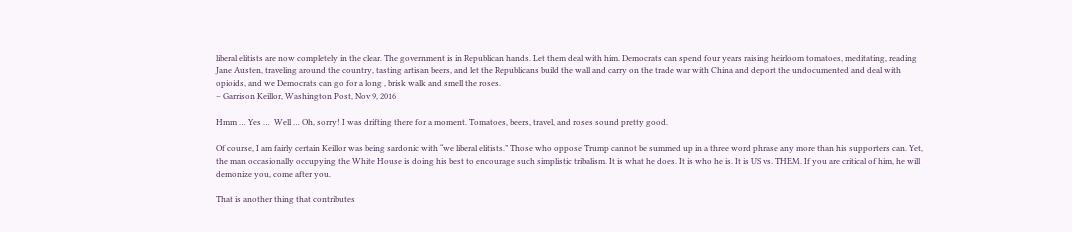liberal elitists are now completely in the clear. The government is in Republican hands. Let them deal with him. Democrats can spend four years raising heirloom tomatoes, meditating, reading Jane Austen, traveling around the country, tasting artisan beers, and let the Republicans build the wall and carry on the trade war with China and deport the undocumented and deal with opioids, and we Democrats can go for a long , brisk walk and smell the roses.
– Garrison Keillor, Washington Post, Nov 9, 2016

Hmm … Yes …  Well … Oh, sorry! I was drifting there for a moment. Tomatoes, beers, travel, and roses sound pretty good.

Of course, I am fairly certain Keillor was being sardonic with “we liberal elitists.” Those who oppose Trump cannot be summed up in a three word phrase any more than his supporters can. Yet, the man occasionally occupying the White House is doing his best to encourage such simplistic tribalism. It is what he does. It is who he is. It is US vs. THEM. If you are critical of him, he will demonize you, come after you.

That is another thing that contributes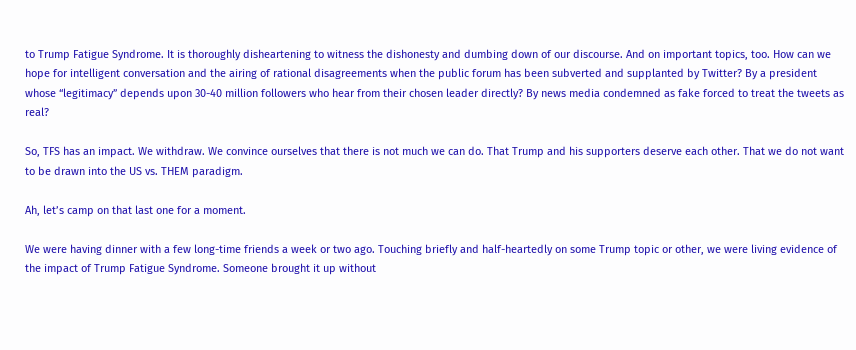to Trump Fatigue Syndrome. It is thoroughly disheartening to witness the dishonesty and dumbing down of our discourse. And on important topics, too. How can we hope for intelligent conversation and the airing of rational disagreements when the public forum has been subverted and supplanted by Twitter? By a president whose “legitimacy” depends upon 30-40 million followers who hear from their chosen leader directly? By news media condemned as fake forced to treat the tweets as real?

So, TFS has an impact. We withdraw. We convince ourselves that there is not much we can do. That Trump and his supporters deserve each other. That we do not want to be drawn into the US vs. THEM paradigm.

Ah, let’s camp on that last one for a moment.

We were having dinner with a few long-time friends a week or two ago. Touching briefly and half-heartedly on some Trump topic or other, we were living evidence of the impact of Trump Fatigue Syndrome. Someone brought it up without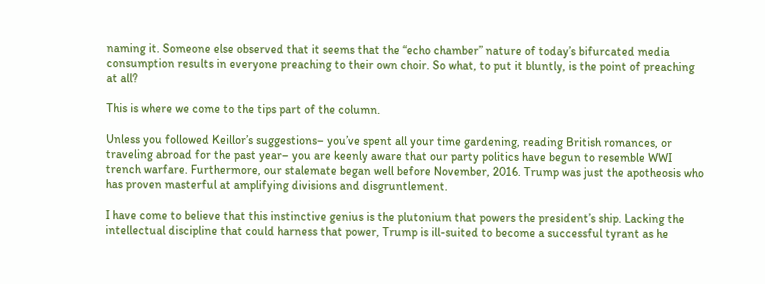naming it. Someone else observed that it seems that the “echo chamber” nature of today’s bifurcated media consumption results in everyone preaching to their own choir. So what, to put it bluntly, is the point of preaching at all?

This is where we come to the tips part of the column.

Unless you followed Keillor’s suggestions– you’ve spent all your time gardening, reading British romances, or traveling abroad for the past year– you are keenly aware that our party politics have begun to resemble WWI trench warfare. Furthermore, our stalemate began well before November, 2016. Trump was just the apotheosis who has proven masterful at amplifying divisions and disgruntlement.

I have come to believe that this instinctive genius is the plutonium that powers the president’s ship. Lacking the intellectual discipline that could harness that power, Trump is ill-suited to become a successful tyrant as he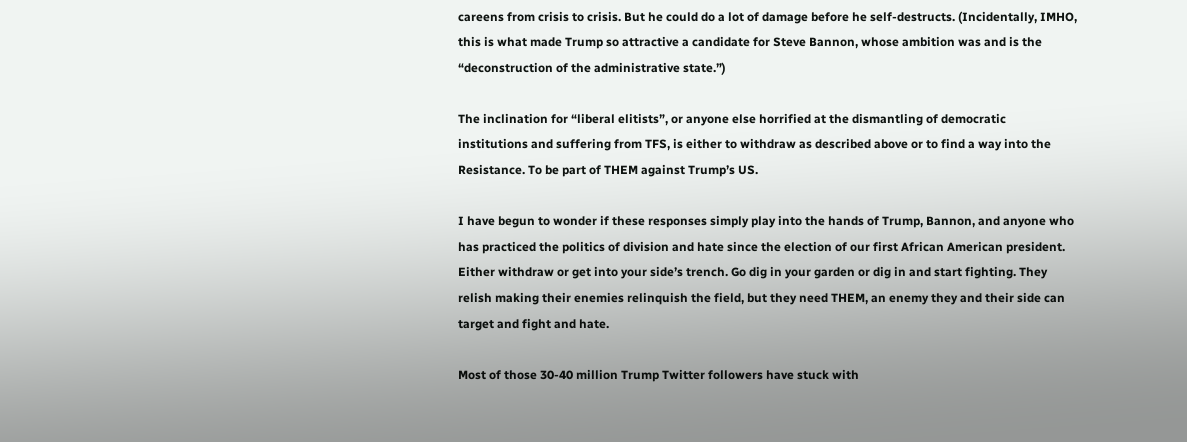careens from crisis to crisis. But he could do a lot of damage before he self-destructs. (Incidentally, IMHO, this is what made Trump so attractive a candidate for Steve Bannon, whose ambition was and is the “deconstruction of the administrative state.”)

The inclination for “liberal elitists”, or anyone else horrified at the dismantling of democratic institutions and suffering from TFS, is either to withdraw as described above or to find a way into the Resistance. To be part of THEM against Trump’s US.

I have begun to wonder if these responses simply play into the hands of Trump, Bannon, and anyone who has practiced the politics of division and hate since the election of our first African American president. Either withdraw or get into your side’s trench. Go dig in your garden or dig in and start fighting. They relish making their enemies relinquish the field, but they need THEM, an enemy they and their side can target and fight and hate.

Most of those 30-40 million Trump Twitter followers have stuck with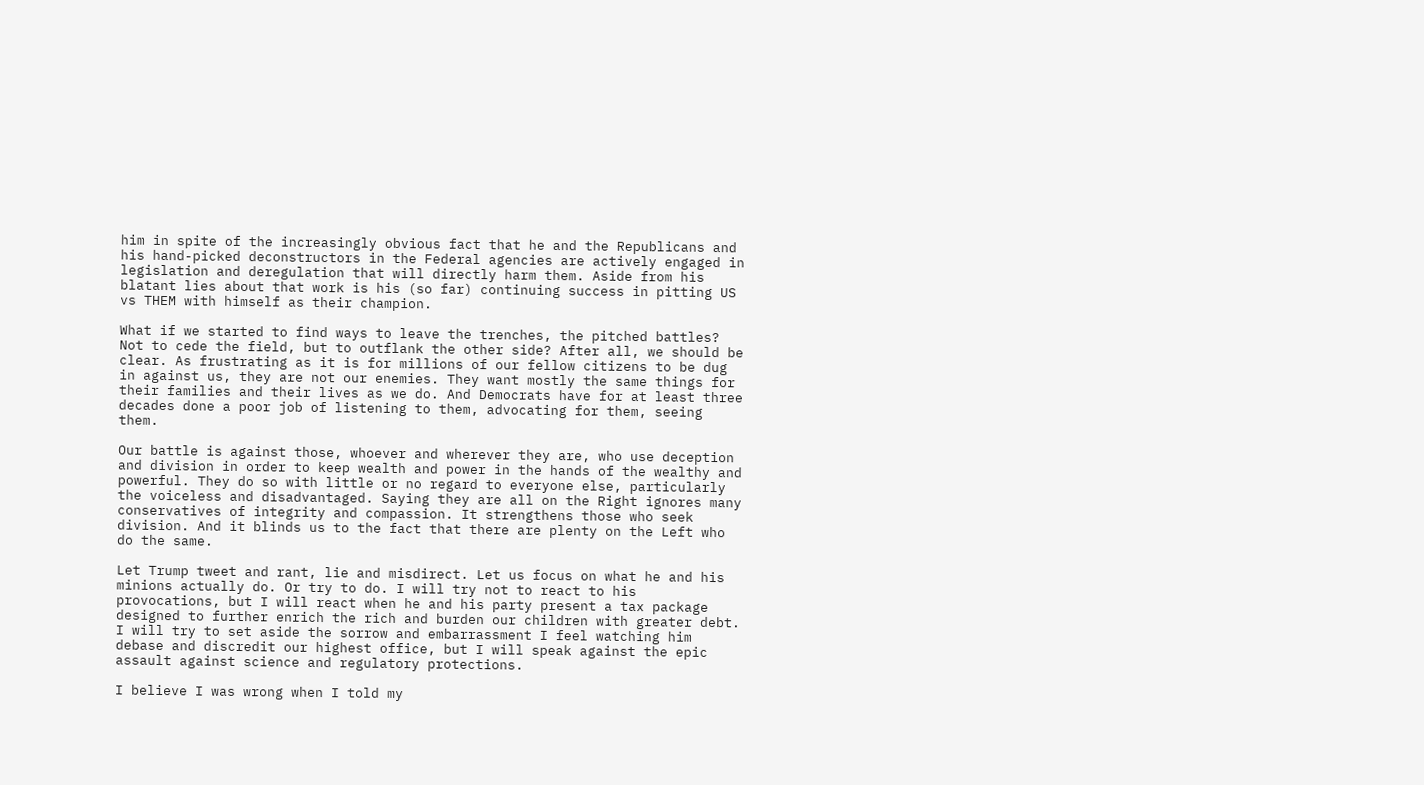him in spite of the increasingly obvious fact that he and the Republicans and his hand-picked deconstructors in the Federal agencies are actively engaged in legislation and deregulation that will directly harm them. Aside from his blatant lies about that work is his (so far) continuing success in pitting US vs THEM with himself as their champion.

What if we started to find ways to leave the trenches, the pitched battles? Not to cede the field, but to outflank the other side? After all, we should be clear. As frustrating as it is for millions of our fellow citizens to be dug in against us, they are not our enemies. They want mostly the same things for their families and their lives as we do. And Democrats have for at least three decades done a poor job of listening to them, advocating for them, seeing them.

Our battle is against those, whoever and wherever they are, who use deception and division in order to keep wealth and power in the hands of the wealthy and powerful. They do so with little or no regard to everyone else, particularly the voiceless and disadvantaged. Saying they are all on the Right ignores many conservatives of integrity and compassion. It strengthens those who seek division. And it blinds us to the fact that there are plenty on the Left who do the same.

Let Trump tweet and rant, lie and misdirect. Let us focus on what he and his minions actually do. Or try to do. I will try not to react to his provocations, but I will react when he and his party present a tax package designed to further enrich the rich and burden our children with greater debt. I will try to set aside the sorrow and embarrassment I feel watching him debase and discredit our highest office, but I will speak against the epic assault against science and regulatory protections.

I believe I was wrong when I told my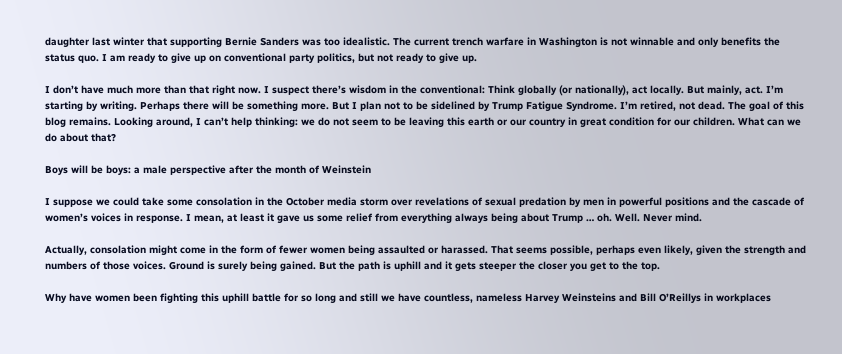daughter last winter that supporting Bernie Sanders was too idealistic. The current trench warfare in Washington is not winnable and only benefits the status quo. I am ready to give up on conventional party politics, but not ready to give up.

I don’t have much more than that right now. I suspect there’s wisdom in the conventional: Think globally (or nationally), act locally. But mainly, act. I’m starting by writing. Perhaps there will be something more. But I plan not to be sidelined by Trump Fatigue Syndrome. I’m retired, not dead. The goal of this blog remains. Looking around, I can’t help thinking: we do not seem to be leaving this earth or our country in great condition for our children. What can we do about that?

Boys will be boys: a male perspective after the month of Weinstein

I suppose we could take some consolation in the October media storm over revelations of sexual predation by men in powerful positions and the cascade of women’s voices in response. I mean, at least it gave us some relief from everything always being about Trump … oh. Well. Never mind.

Actually, consolation might come in the form of fewer women being assaulted or harassed. That seems possible, perhaps even likely, given the strength and numbers of those voices. Ground is surely being gained. But the path is uphill and it gets steeper the closer you get to the top.

Why have women been fighting this uphill battle for so long and still we have countless, nameless Harvey Weinsteins and Bill O’Reillys in workplaces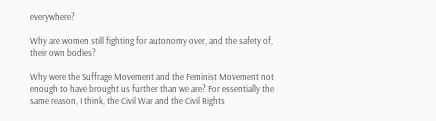everywhere?

Why are women still fighting for autonomy over, and the safety of, their own bodies?

Why were the Suffrage Movement and the Feminist Movement not enough to have brought us further than we are? For essentially the same reason, I think, the Civil War and the Civil Rights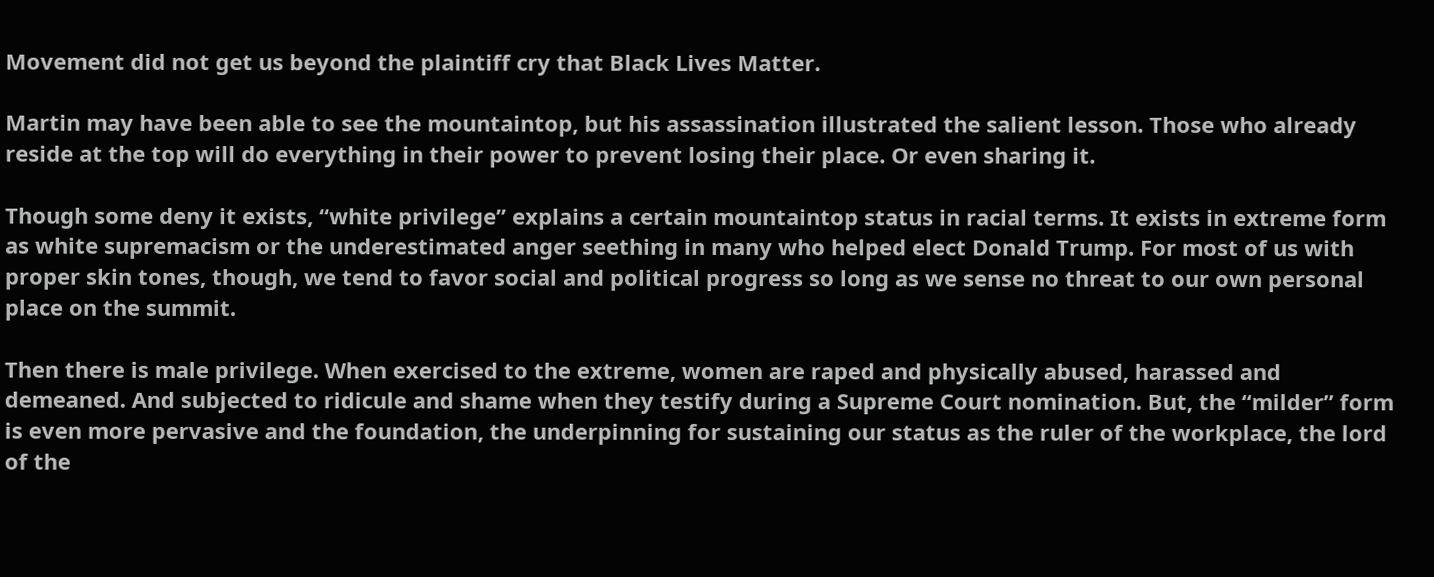Movement did not get us beyond the plaintiff cry that Black Lives Matter.

Martin may have been able to see the mountaintop, but his assassination illustrated the salient lesson. Those who already reside at the top will do everything in their power to prevent losing their place. Or even sharing it.

Though some deny it exists, “white privilege” explains a certain mountaintop status in racial terms. It exists in extreme form as white supremacism or the underestimated anger seething in many who helped elect Donald Trump. For most of us with proper skin tones, though, we tend to favor social and political progress so long as we sense no threat to our own personal place on the summit.

Then there is male privilege. When exercised to the extreme, women are raped and physically abused, harassed and demeaned. And subjected to ridicule and shame when they testify during a Supreme Court nomination. But, the “milder” form is even more pervasive and the foundation, the underpinning for sustaining our status as the ruler of the workplace, the lord of the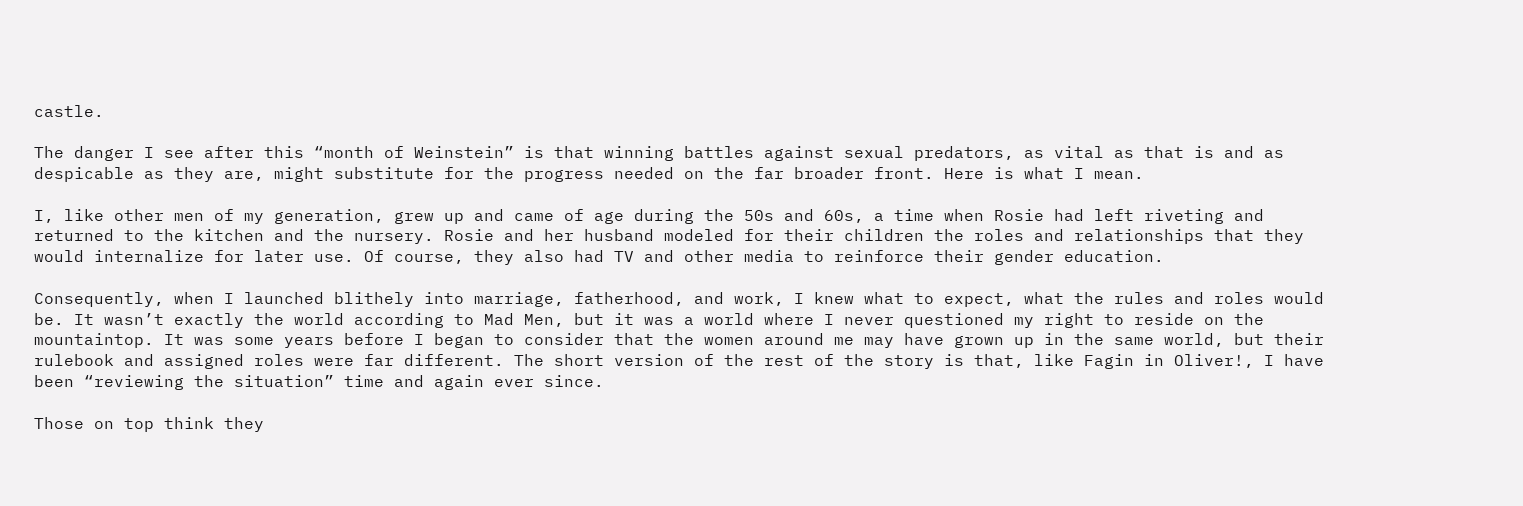castle.

The danger I see after this “month of Weinstein” is that winning battles against sexual predators, as vital as that is and as despicable as they are, might substitute for the progress needed on the far broader front. Here is what I mean.

I, like other men of my generation, grew up and came of age during the 50s and 60s, a time when Rosie had left riveting and returned to the kitchen and the nursery. Rosie and her husband modeled for their children the roles and relationships that they would internalize for later use. Of course, they also had TV and other media to reinforce their gender education.

Consequently, when I launched blithely into marriage, fatherhood, and work, I knew what to expect, what the rules and roles would be. It wasn’t exactly the world according to Mad Men, but it was a world where I never questioned my right to reside on the mountaintop. It was some years before I began to consider that the women around me may have grown up in the same world, but their rulebook and assigned roles were far different. The short version of the rest of the story is that, like Fagin in Oliver!, I have been “reviewing the situation” time and again ever since.

Those on top think they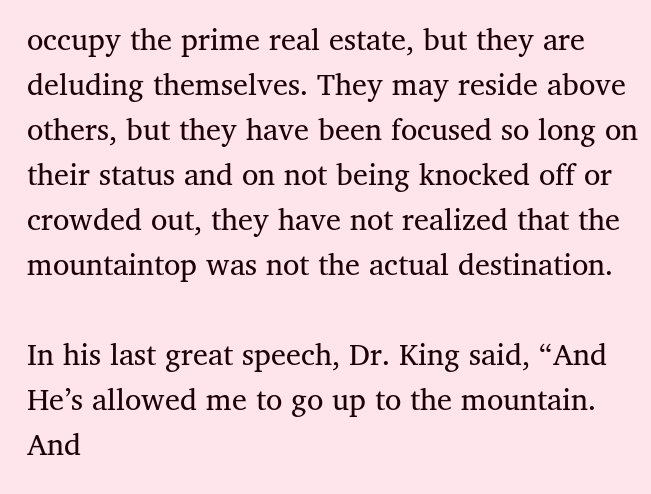occupy the prime real estate, but they are deluding themselves. They may reside above others, but they have been focused so long on their status and on not being knocked off or crowded out, they have not realized that the mountaintop was not the actual destination.

In his last great speech, Dr. King said, “And He’s allowed me to go up to the mountain. And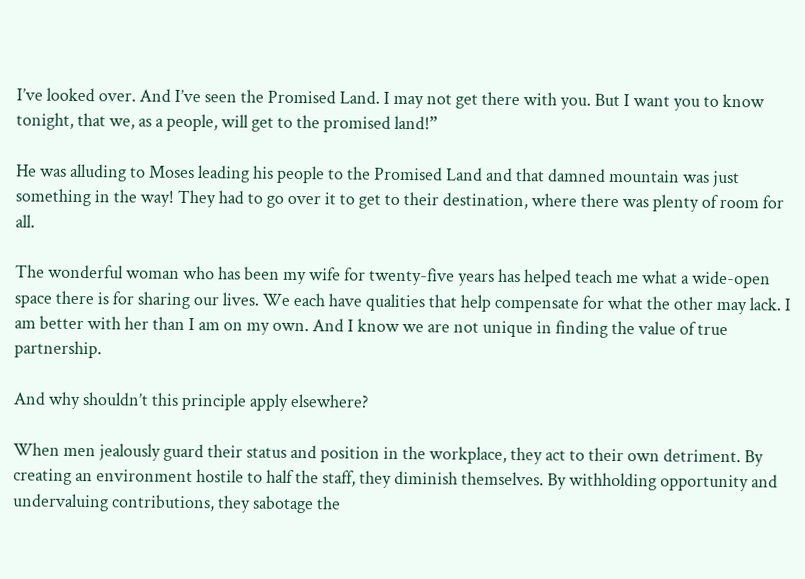I’ve looked over. And I’ve seen the Promised Land. I may not get there with you. But I want you to know tonight, that we, as a people, will get to the promised land!”

He was alluding to Moses leading his people to the Promised Land and that damned mountain was just something in the way! They had to go over it to get to their destination, where there was plenty of room for all.

The wonderful woman who has been my wife for twenty-five years has helped teach me what a wide-open space there is for sharing our lives. We each have qualities that help compensate for what the other may lack. I am better with her than I am on my own. And I know we are not unique in finding the value of true partnership.

And why shouldn’t this principle apply elsewhere?

When men jealously guard their status and position in the workplace, they act to their own detriment. By creating an environment hostile to half the staff, they diminish themselves. By withholding opportunity and undervaluing contributions, they sabotage the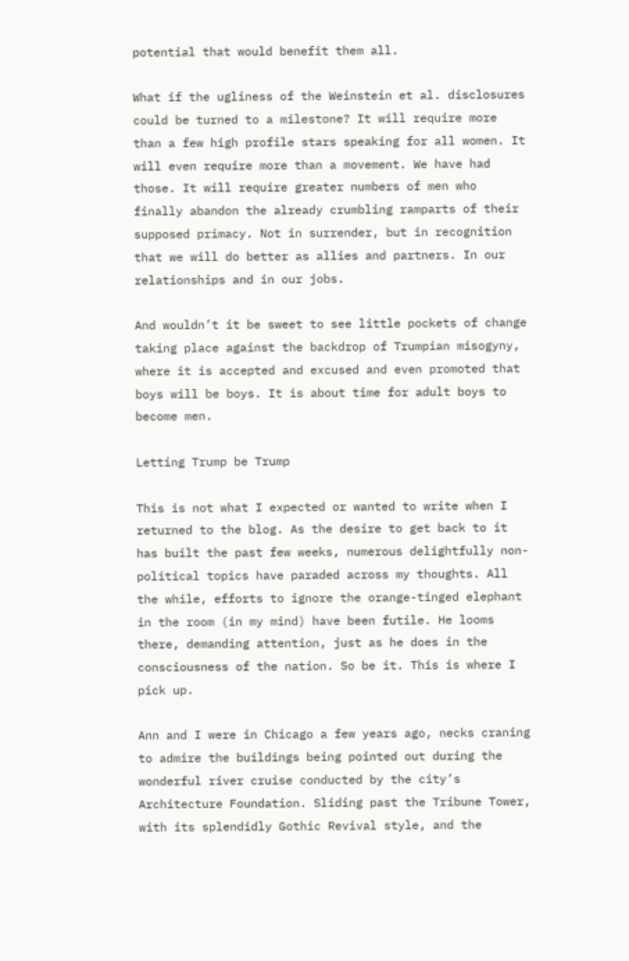potential that would benefit them all.

What if the ugliness of the Weinstein et al. disclosures could be turned to a milestone? It will require more than a few high profile stars speaking for all women. It will even require more than a movement. We have had those. It will require greater numbers of men who finally abandon the already crumbling ramparts of their supposed primacy. Not in surrender, but in recognition that we will do better as allies and partners. In our relationships and in our jobs.

And wouldn’t it be sweet to see little pockets of change taking place against the backdrop of Trumpian misogyny, where it is accepted and excused and even promoted that boys will be boys. It is about time for adult boys to become men.

Letting Trump be Trump

This is not what I expected or wanted to write when I returned to the blog. As the desire to get back to it has built the past few weeks, numerous delightfully non-political topics have paraded across my thoughts. All the while, efforts to ignore the orange-tinged elephant in the room (in my mind) have been futile. He looms there, demanding attention, just as he does in the consciousness of the nation. So be it. This is where I pick up.

Ann and I were in Chicago a few years ago, necks craning to admire the buildings being pointed out during the wonderful river cruise conducted by the city’s Architecture Foundation. Sliding past the Tribune Tower, with its splendidly Gothic Revival style, and the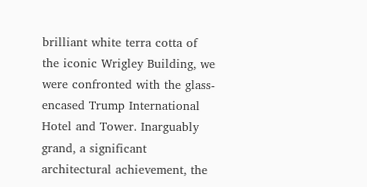brilliant white terra cotta of the iconic Wrigley Building, we were confronted with the glass-encased Trump International Hotel and Tower. Inarguably grand, a significant architectural achievement, the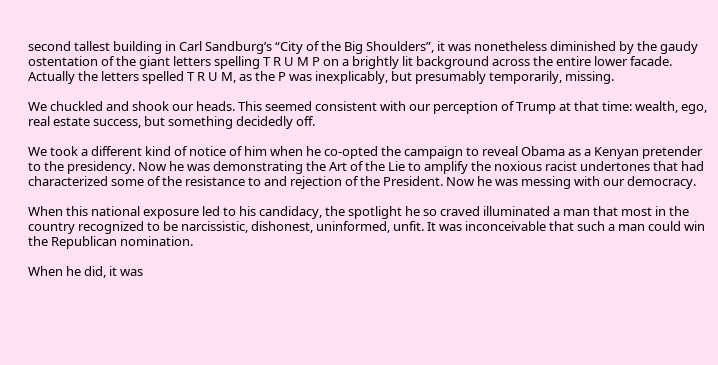second tallest building in Carl Sandburg’s “City of the Big Shoulders”, it was nonetheless diminished by the gaudy ostentation of the giant letters spelling T R U M P on a brightly lit background across the entire lower facade. Actually the letters spelled T R U M, as the P was inexplicably, but presumably temporarily, missing.

We chuckled and shook our heads. This seemed consistent with our perception of Trump at that time: wealth, ego, real estate success, but something decidedly off.

We took a different kind of notice of him when he co-opted the campaign to reveal Obama as a Kenyan pretender to the presidency. Now he was demonstrating the Art of the Lie to amplify the noxious racist undertones that had characterized some of the resistance to and rejection of the President. Now he was messing with our democracy.

When this national exposure led to his candidacy, the spotlight he so craved illuminated a man that most in the country recognized to be narcissistic, dishonest, uninformed, unfit. It was inconceivable that such a man could win the Republican nomination.

When he did, it was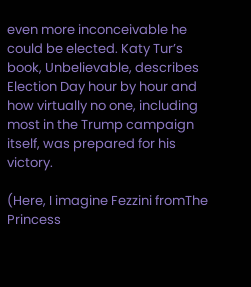even more inconceivable he could be elected. Katy Tur’s book, Unbelievable, describes Election Day hour by hour and how virtually no one, including most in the Trump campaign itself, was prepared for his victory.

(Here, I imagine Fezzini fromThe Princess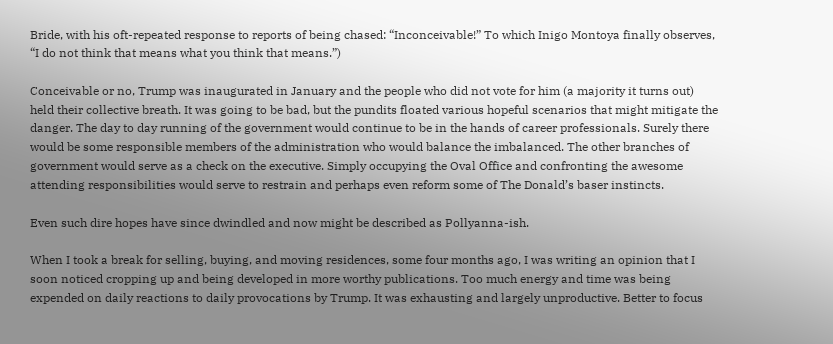Bride, with his oft-repeated response to reports of being chased: “Inconceivable!” To which Inigo Montoya finally observes, “I do not think that means what you think that means.”)

Conceivable or no, Trump was inaugurated in January and the people who did not vote for him (a majority it turns out) held their collective breath. It was going to be bad, but the pundits floated various hopeful scenarios that might mitigate the danger. The day to day running of the government would continue to be in the hands of career professionals. Surely there would be some responsible members of the administration who would balance the imbalanced. The other branches of government would serve as a check on the executive. Simply occupying the Oval Office and confronting the awesome attending responsibilities would serve to restrain and perhaps even reform some of The Donald’s baser instincts.

Even such dire hopes have since dwindled and now might be described as Pollyanna-ish.

When I took a break for selling, buying, and moving residences, some four months ago, I was writing an opinion that I soon noticed cropping up and being developed in more worthy publications. Too much energy and time was being expended on daily reactions to daily provocations by Trump. It was exhausting and largely unproductive. Better to focus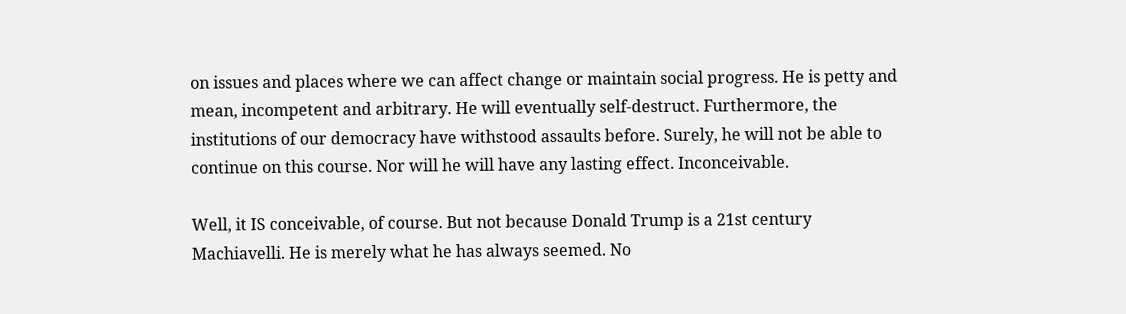on issues and places where we can affect change or maintain social progress. He is petty and mean, incompetent and arbitrary. He will eventually self-destruct. Furthermore, the institutions of our democracy have withstood assaults before. Surely, he will not be able to continue on this course. Nor will he will have any lasting effect. Inconceivable.

Well, it IS conceivable, of course. But not because Donald Trump is a 21st century Machiavelli. He is merely what he has always seemed. No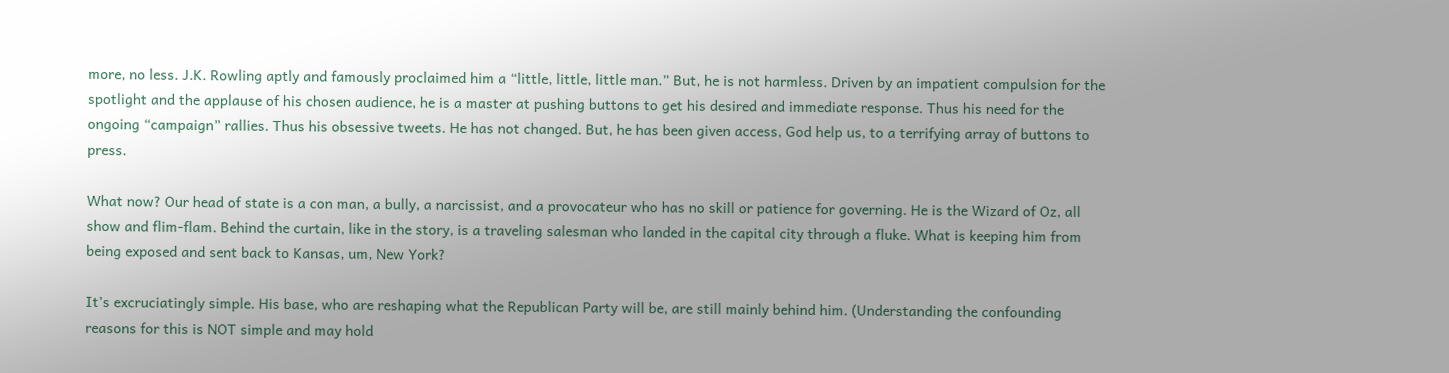more, no less. J.K. Rowling aptly and famously proclaimed him a “little, little, little man.” But, he is not harmless. Driven by an impatient compulsion for the spotlight and the applause of his chosen audience, he is a master at pushing buttons to get his desired and immediate response. Thus his need for the ongoing “campaign” rallies. Thus his obsessive tweets. He has not changed. But, he has been given access, God help us, to a terrifying array of buttons to press.

What now? Our head of state is a con man, a bully, a narcissist, and a provocateur who has no skill or patience for governing. He is the Wizard of Oz, all show and flim-flam. Behind the curtain, like in the story, is a traveling salesman who landed in the capital city through a fluke. What is keeping him from being exposed and sent back to Kansas, um, New York?

It’s excruciatingly simple. His base, who are reshaping what the Republican Party will be, are still mainly behind him. (Understanding the confounding reasons for this is NOT simple and may hold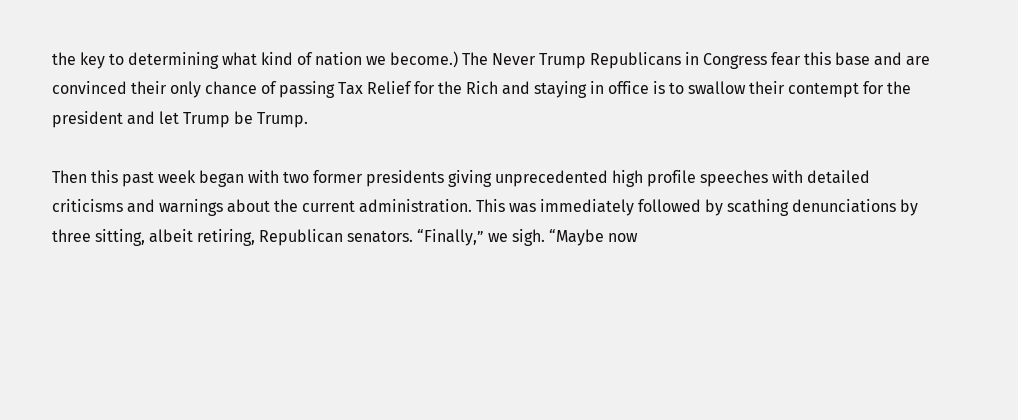the key to determining what kind of nation we become.) The Never Trump Republicans in Congress fear this base and are convinced their only chance of passing Tax Relief for the Rich and staying in office is to swallow their contempt for the president and let Trump be Trump.

Then this past week began with two former presidents giving unprecedented high profile speeches with detailed criticisms and warnings about the current administration. This was immediately followed by scathing denunciations by three sitting, albeit retiring, Republican senators. “Finally,” we sigh. “Maybe now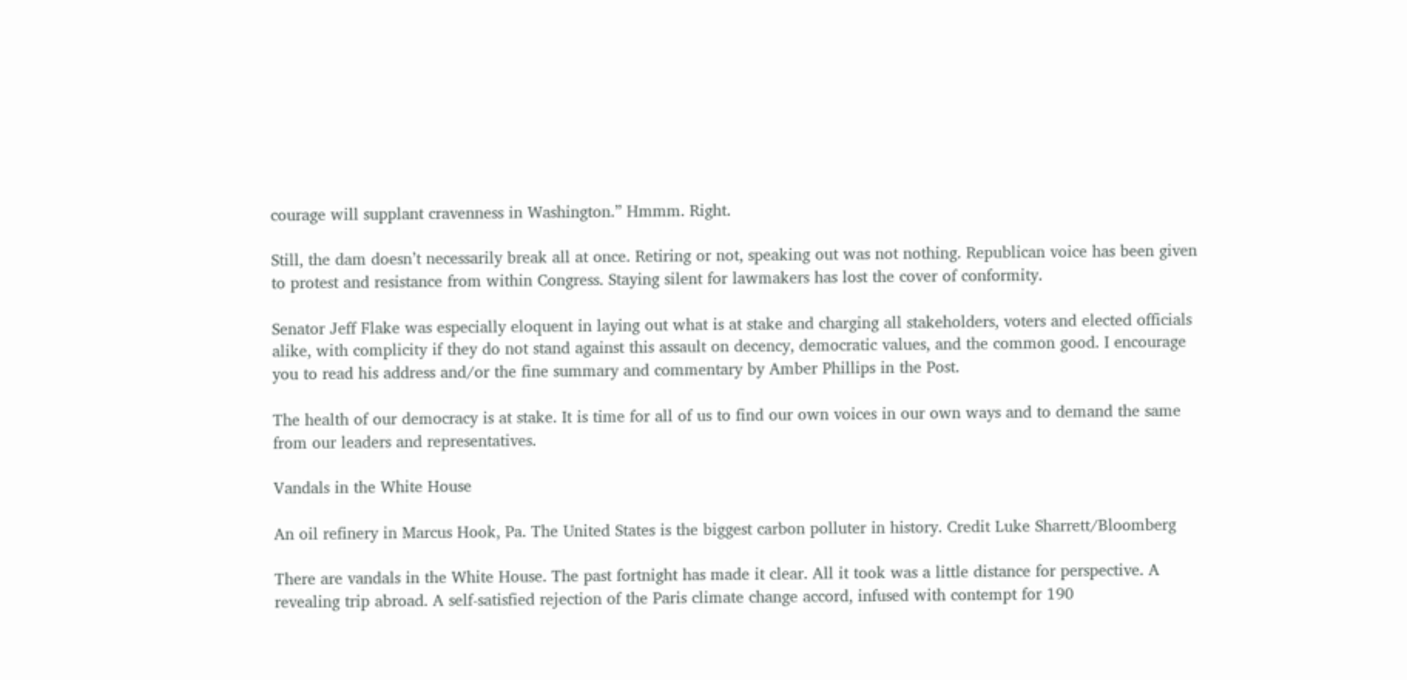courage will supplant cravenness in Washington.” Hmmm. Right.

Still, the dam doesn’t necessarily break all at once. Retiring or not, speaking out was not nothing. Republican voice has been given to protest and resistance from within Congress. Staying silent for lawmakers has lost the cover of conformity.

Senator Jeff Flake was especially eloquent in laying out what is at stake and charging all stakeholders, voters and elected officials alike, with complicity if they do not stand against this assault on decency, democratic values, and the common good. I encourage you to read his address and/or the fine summary and commentary by Amber Phillips in the Post.

The health of our democracy is at stake. It is time for all of us to find our own voices in our own ways and to demand the same from our leaders and representatives.

Vandals in the White House

An oil refinery in Marcus Hook, Pa. The United States is the biggest carbon polluter in history. Credit Luke Sharrett/Bloomberg

There are vandals in the White House. The past fortnight has made it clear. All it took was a little distance for perspective. A revealing trip abroad. A self-satisfied rejection of the Paris climate change accord, infused with contempt for 190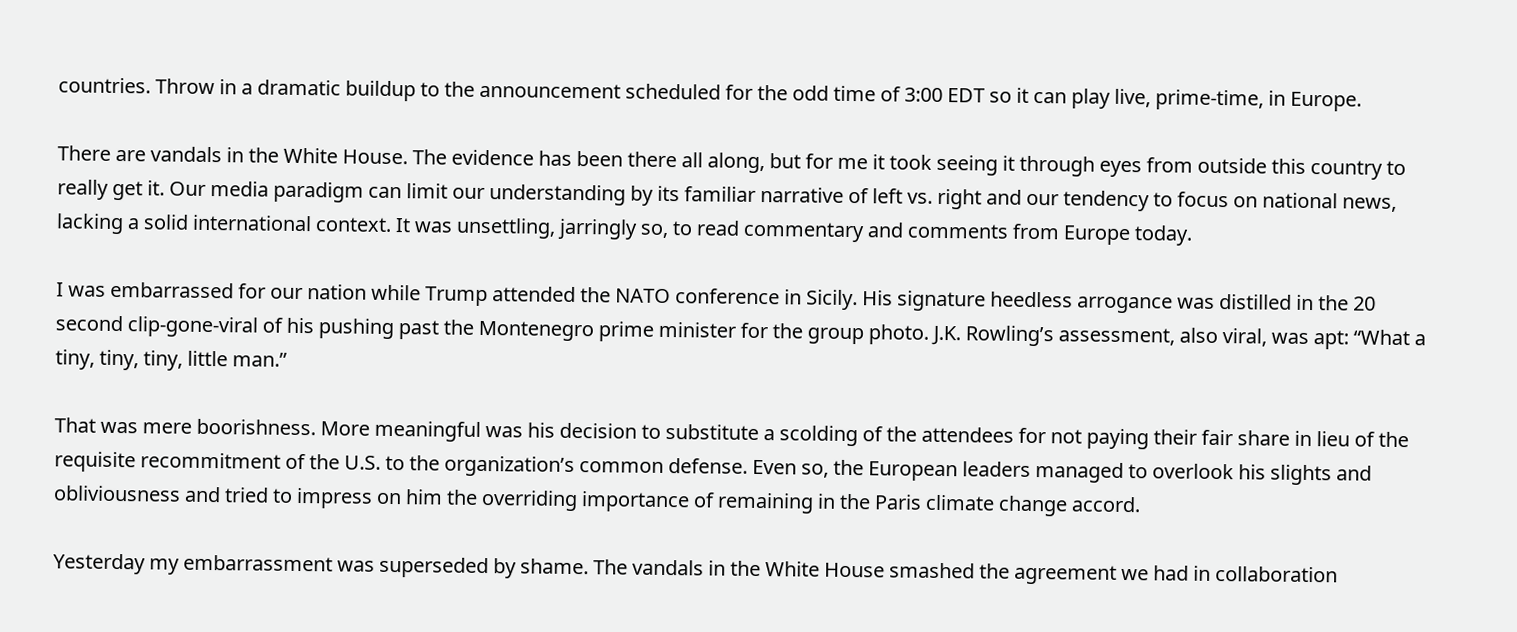countries. Throw in a dramatic buildup to the announcement scheduled for the odd time of 3:00 EDT so it can play live, prime-time, in Europe.

There are vandals in the White House. The evidence has been there all along, but for me it took seeing it through eyes from outside this country to really get it. Our media paradigm can limit our understanding by its familiar narrative of left vs. right and our tendency to focus on national news, lacking a solid international context. It was unsettling, jarringly so, to read commentary and comments from Europe today.

I was embarrassed for our nation while Trump attended the NATO conference in Sicily. His signature heedless arrogance was distilled in the 20 second clip-gone-viral of his pushing past the Montenegro prime minister for the group photo. J.K. Rowling’s assessment, also viral, was apt: “What a tiny, tiny, tiny, little man.”

That was mere boorishness. More meaningful was his decision to substitute a scolding of the attendees for not paying their fair share in lieu of the requisite recommitment of the U.S. to the organization’s common defense. Even so, the European leaders managed to overlook his slights and obliviousness and tried to impress on him the overriding importance of remaining in the Paris climate change accord.

Yesterday my embarrassment was superseded by shame. The vandals in the White House smashed the agreement we had in collaboration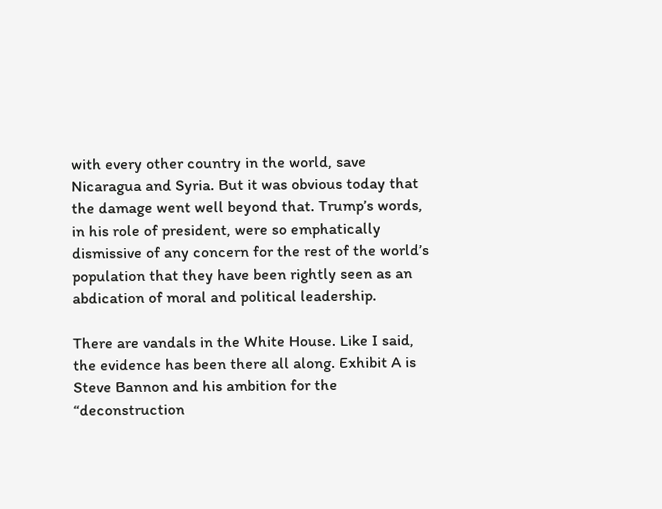with every other country in the world, save Nicaragua and Syria. But it was obvious today that the damage went well beyond that. Trump’s words, in his role of president, were so emphatically dismissive of any concern for the rest of the world’s population that they have been rightly seen as an abdication of moral and political leadership.

There are vandals in the White House. Like I said, the evidence has been there all along. Exhibit A is Steve Bannon and his ambition for the “deconstruction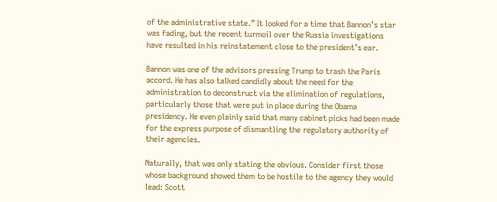of the administrative state.” It looked for a time that Bannon’s star was fading, but the recent turmoil over the Russia investigations have resulted in his reinstatement close to the president’s ear.

Bannon was one of the advisors pressing Trump to trash the Paris accord. He has also talked candidly about the need for the administration to deconstruct via the elimination of regulations, particularly those that were put in place during the Obama presidency. He even plainly said that many cabinet picks had been made for the express purpose of dismantling the regulatory authority of their agencies.

Naturally, that was only stating the obvious. Consider first those whose background showed them to be hostile to the agency they would lead: Scott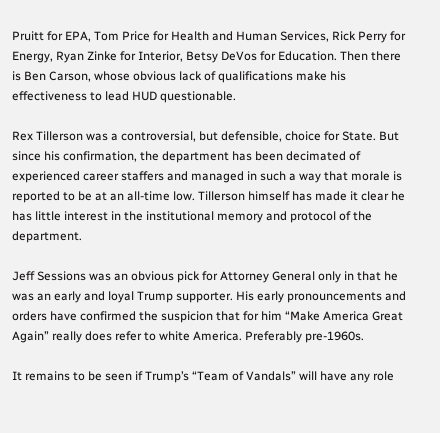Pruitt for EPA, Tom Price for Health and Human Services, Rick Perry for Energy, Ryan Zinke for Interior, Betsy DeVos for Education. Then there is Ben Carson, whose obvious lack of qualifications make his effectiveness to lead HUD questionable.

Rex Tillerson was a controversial, but defensible, choice for State. But since his confirmation, the department has been decimated of experienced career staffers and managed in such a way that morale is reported to be at an all-time low. Tillerson himself has made it clear he has little interest in the institutional memory and protocol of the department.

Jeff Sessions was an obvious pick for Attorney General only in that he was an early and loyal Trump supporter. His early pronouncements and orders have confirmed the suspicion that for him “Make America Great Again” really does refer to white America. Preferably pre-1960s.

It remains to be seen if Trump’s “Team of Vandals” will have any role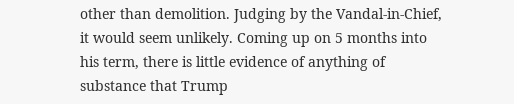other than demolition. Judging by the Vandal-in-Chief, it would seem unlikely. Coming up on 5 months into his term, there is little evidence of anything of substance that Trump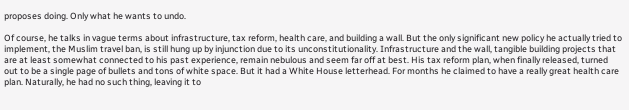proposes doing. Only what he wants to undo.

Of course, he talks in vague terms about infrastructure, tax reform, health care, and building a wall. But the only significant new policy he actually tried to implement, the Muslim travel ban, is still hung up by injunction due to its unconstitutionality. Infrastructure and the wall, tangible building projects that are at least somewhat connected to his past experience, remain nebulous and seem far off at best. His tax reform plan, when finally released, turned out to be a single page of bullets and tons of white space. But it had a White House letterhead. For months he claimed to have a really great health care plan. Naturally, he had no such thing, leaving it to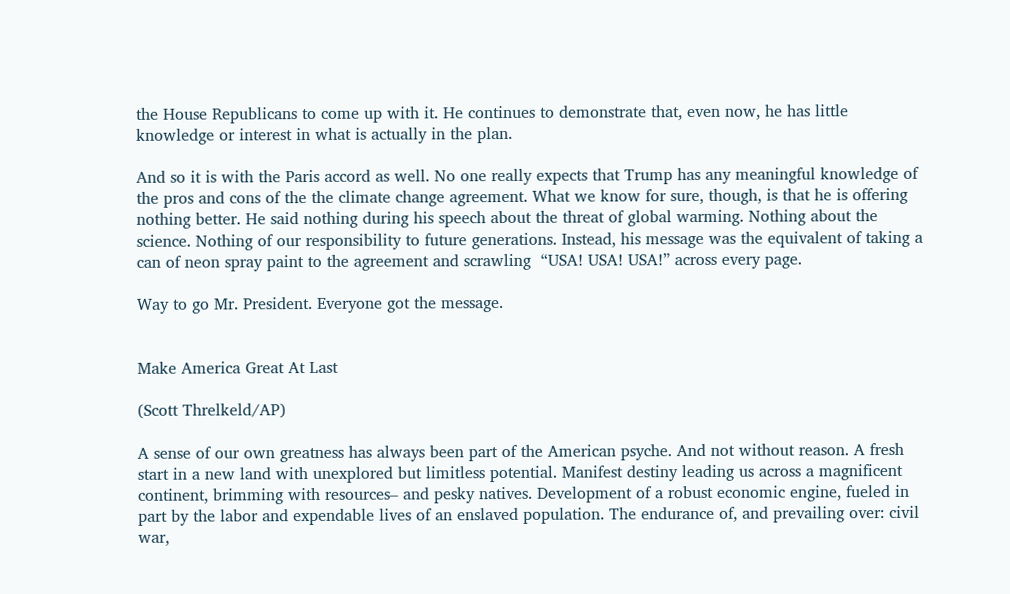the House Republicans to come up with it. He continues to demonstrate that, even now, he has little knowledge or interest in what is actually in the plan.

And so it is with the Paris accord as well. No one really expects that Trump has any meaningful knowledge of the pros and cons of the the climate change agreement. What we know for sure, though, is that he is offering nothing better. He said nothing during his speech about the threat of global warming. Nothing about the science. Nothing of our responsibility to future generations. Instead, his message was the equivalent of taking a can of neon spray paint to the agreement and scrawling  “USA! USA! USA!” across every page.

Way to go Mr. President. Everyone got the message.


Make America Great At Last

(Scott Threlkeld/AP)

A sense of our own greatness has always been part of the American psyche. And not without reason. A fresh start in a new land with unexplored but limitless potential. Manifest destiny leading us across a magnificent continent, brimming with resources– and pesky natives. Development of a robust economic engine, fueled in part by the labor and expendable lives of an enslaved population. The endurance of, and prevailing over: civil war,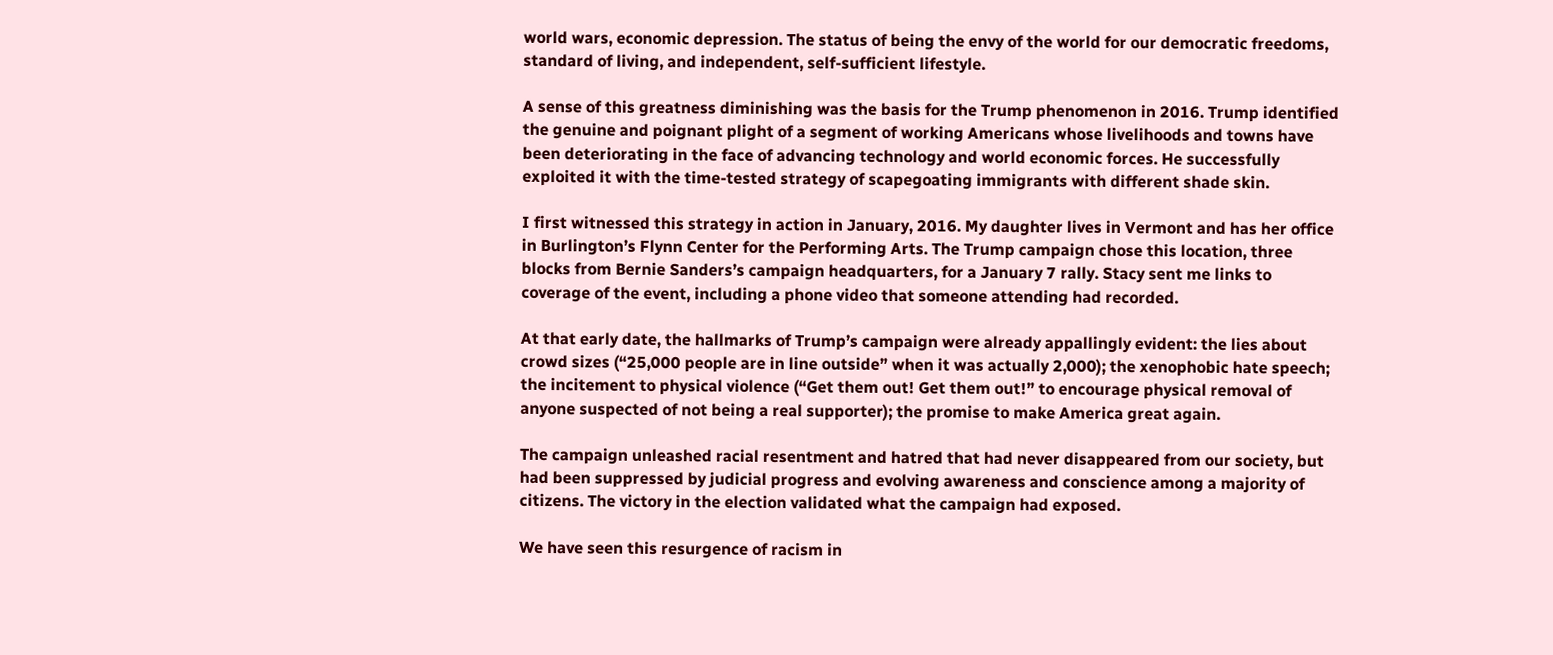world wars, economic depression. The status of being the envy of the world for our democratic freedoms, standard of living, and independent, self-sufficient lifestyle.

A sense of this greatness diminishing was the basis for the Trump phenomenon in 2016. Trump identified the genuine and poignant plight of a segment of working Americans whose livelihoods and towns have been deteriorating in the face of advancing technology and world economic forces. He successfully exploited it with the time-tested strategy of scapegoating immigrants with different shade skin.

I first witnessed this strategy in action in January, 2016. My daughter lives in Vermont and has her office in Burlington’s Flynn Center for the Performing Arts. The Trump campaign chose this location, three blocks from Bernie Sanders’s campaign headquarters, for a January 7 rally. Stacy sent me links to coverage of the event, including a phone video that someone attending had recorded.

At that early date, the hallmarks of Trump’s campaign were already appallingly evident: the lies about crowd sizes (“25,000 people are in line outside” when it was actually 2,000); the xenophobic hate speech; the incitement to physical violence (“Get them out! Get them out!” to encourage physical removal of anyone suspected of not being a real supporter); the promise to make America great again.

The campaign unleashed racial resentment and hatred that had never disappeared from our society, but had been suppressed by judicial progress and evolving awareness and conscience among a majority of citizens. The victory in the election validated what the campaign had exposed.

We have seen this resurgence of racism in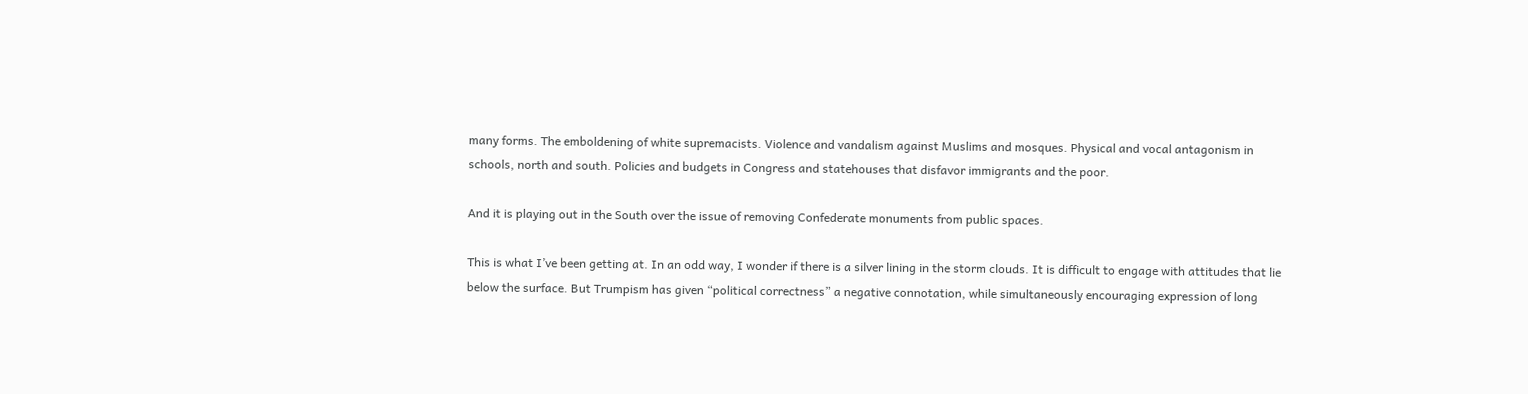many forms. The emboldening of white supremacists. Violence and vandalism against Muslims and mosques. Physical and vocal antagonism in schools, north and south. Policies and budgets in Congress and statehouses that disfavor immigrants and the poor.

And it is playing out in the South over the issue of removing Confederate monuments from public spaces.

This is what I’ve been getting at. In an odd way, I wonder if there is a silver lining in the storm clouds. It is difficult to engage with attitudes that lie below the surface. But Trumpism has given “political correctness” a negative connotation, while simultaneously encouraging expression of long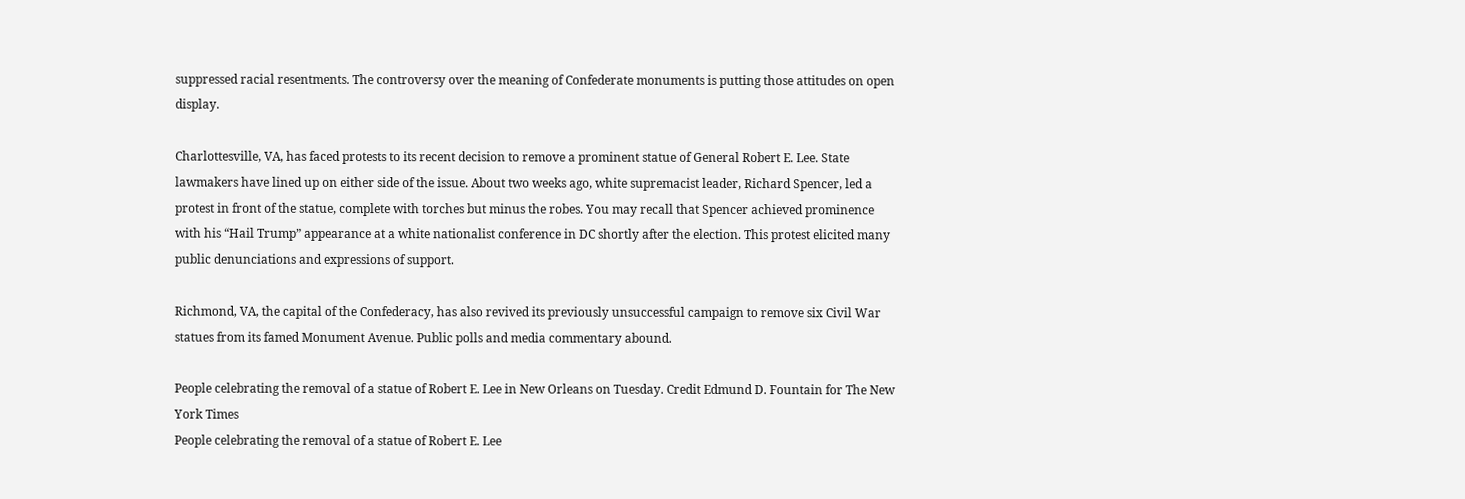suppressed racial resentments. The controversy over the meaning of Confederate monuments is putting those attitudes on open display.

Charlottesville, VA, has faced protests to its recent decision to remove a prominent statue of General Robert E. Lee. State lawmakers have lined up on either side of the issue. About two weeks ago, white supremacist leader, Richard Spencer, led a protest in front of the statue, complete with torches but minus the robes. You may recall that Spencer achieved prominence with his “Hail Trump” appearance at a white nationalist conference in DC shortly after the election. This protest elicited many public denunciations and expressions of support.

Richmond, VA, the capital of the Confederacy, has also revived its previously unsuccessful campaign to remove six Civil War statues from its famed Monument Avenue. Public polls and media commentary abound.

People celebrating the removal of a statue of Robert E. Lee in New Orleans on Tuesday. Credit Edmund D. Fountain for The New York Times
People celebrating the removal of a statue of Robert E. Lee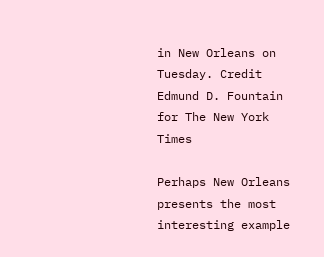in New Orleans on Tuesday. Credit Edmund D. Fountain for The New York Times

Perhaps New Orleans presents the most interesting example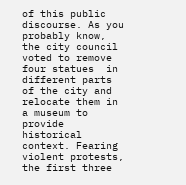of this public discourse. As you probably know, the city council voted to remove four statues  in different parts of the city and relocate them in a museum to provide historical context. Fearing violent protests, the first three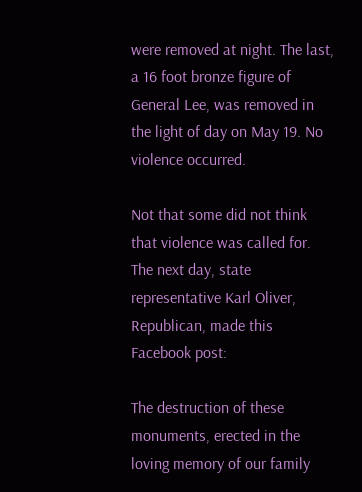were removed at night. The last, a 16 foot bronze figure of General Lee, was removed in the light of day on May 19. No violence occurred.

Not that some did not think that violence was called for. The next day, state representative Karl Oliver, Republican, made this Facebook post:

The destruction of these monuments, erected in the loving memory of our family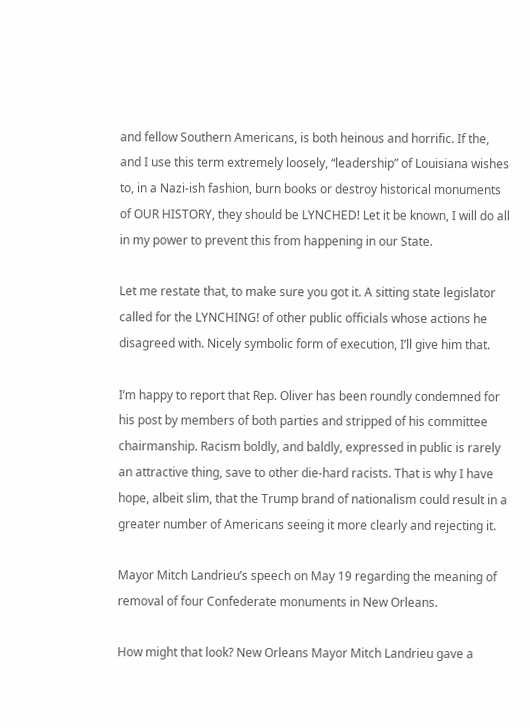and fellow Southern Americans, is both heinous and horrific. If the, and I use this term extremely loosely, “leadership” of Louisiana wishes to, in a Nazi-ish fashion, burn books or destroy historical monuments of OUR HISTORY, they should be LYNCHED! Let it be known, I will do all in my power to prevent this from happening in our State.

Let me restate that, to make sure you got it. A sitting state legislator called for the LYNCHING! of other public officials whose actions he disagreed with. Nicely symbolic form of execution, I’ll give him that.

I’m happy to report that Rep. Oliver has been roundly condemned for his post by members of both parties and stripped of his committee chairmanship. Racism boldly, and baldly, expressed in public is rarely an attractive thing, save to other die-hard racists. That is why I have hope, albeit slim, that the Trump brand of nationalism could result in a greater number of Americans seeing it more clearly and rejecting it.

Mayor Mitch Landrieu’s speech on May 19 regarding the meaning of removal of four Confederate monuments in New Orleans.

How might that look? New Orleans Mayor Mitch Landrieu gave a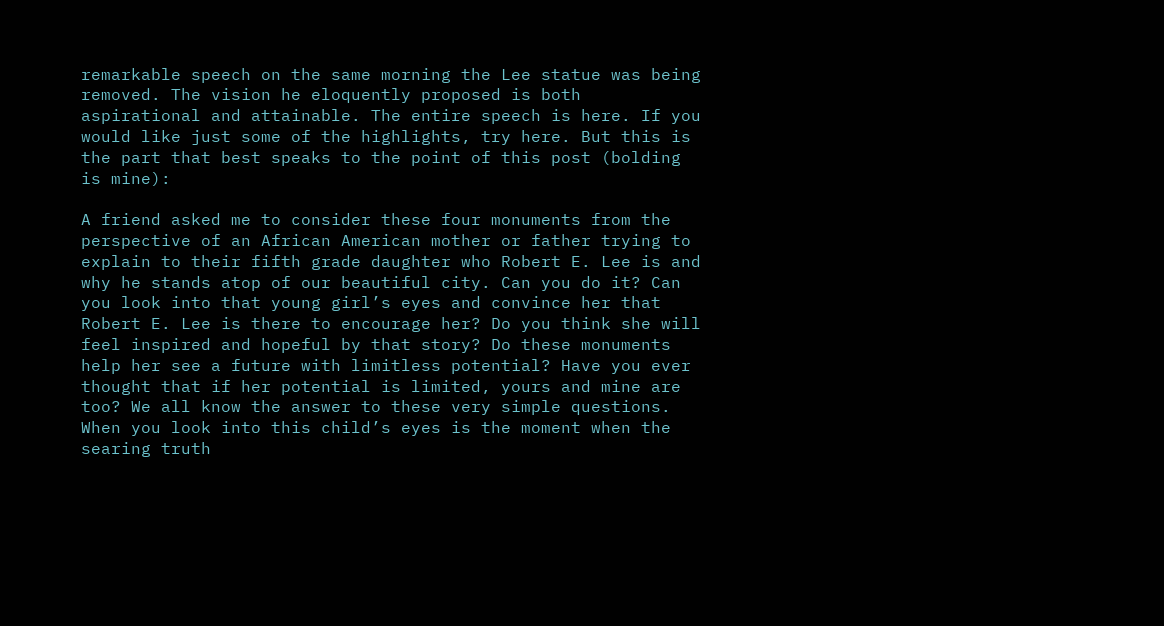remarkable speech on the same morning the Lee statue was being removed. The vision he eloquently proposed is both aspirational and attainable. The entire speech is here. If you would like just some of the highlights, try here. But this is the part that best speaks to the point of this post (bolding is mine):

A friend asked me to consider these four monuments from the perspective of an African American mother or father trying to explain to their fifth grade daughter who Robert E. Lee is and why he stands atop of our beautiful city. Can you do it? Can you look into that young girl’s eyes and convince her that Robert E. Lee is there to encourage her? Do you think she will feel inspired and hopeful by that story? Do these monuments help her see a future with limitless potential? Have you ever thought that if her potential is limited, yours and mine are too? We all know the answer to these very simple questions. When you look into this child’s eyes is the moment when the searing truth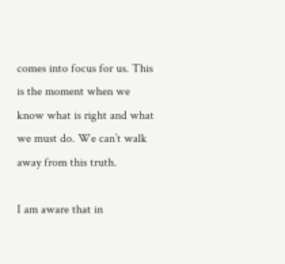comes into focus for us. This is the moment when we know what is right and what we must do. We can’t walk away from this truth.

I am aware that in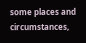some places and circumstances,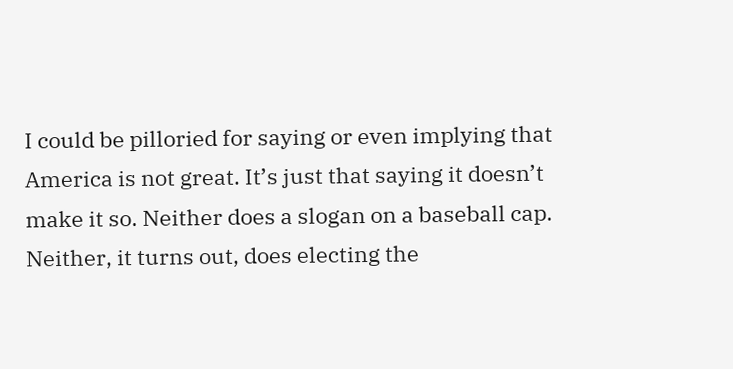I could be pilloried for saying or even implying that America is not great. It’s just that saying it doesn’t make it so. Neither does a slogan on a baseball cap. Neither, it turns out, does electing the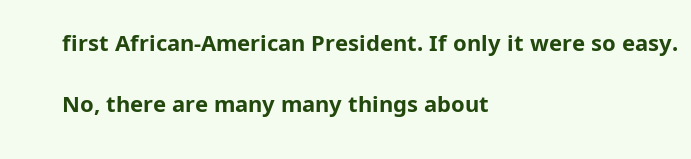first African-American President. If only it were so easy.

No, there are many many things about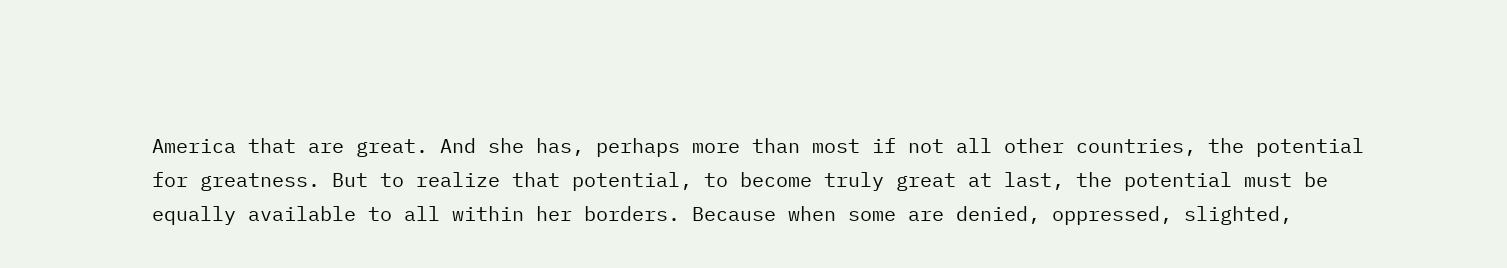America that are great. And she has, perhaps more than most if not all other countries, the potential for greatness. But to realize that potential, to become truly great at last, the potential must be equally available to all within her borders. Because when some are denied, oppressed, slighted,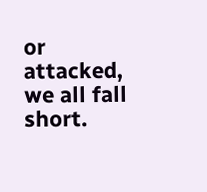or attacked, we all fall short.